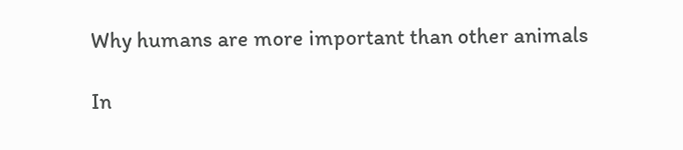Why humans are more important than other animals

In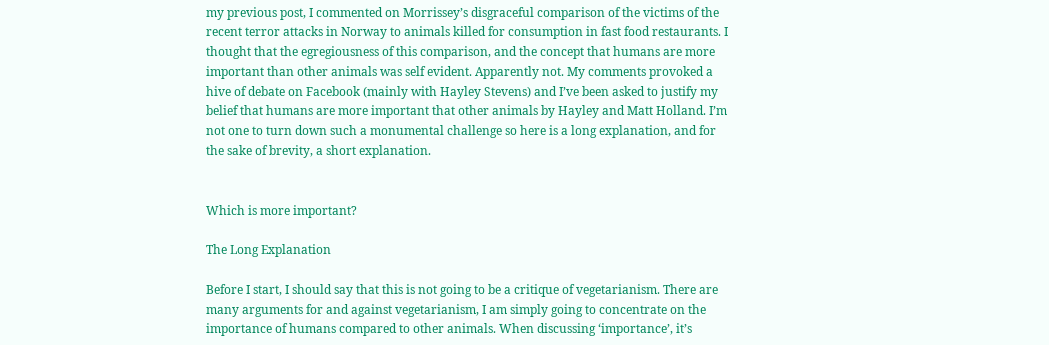my previous post, I commented on Morrissey’s disgraceful comparison of the victims of the recent terror attacks in Norway to animals killed for consumption in fast food restaurants. I thought that the egregiousness of this comparison, and the concept that humans are more important than other animals was self evident. Apparently not. My comments provoked a hive of debate on Facebook (mainly with Hayley Stevens) and I’ve been asked to justify my belief that humans are more important that other animals by Hayley and Matt Holland. I’m not one to turn down such a monumental challenge so here is a long explanation, and for the sake of brevity, a short explanation.


Which is more important?

The Long Explanation

Before I start, I should say that this is not going to be a critique of vegetarianism. There are many arguments for and against vegetarianism, I am simply going to concentrate on the importance of humans compared to other animals. When discussing ‘importance’, it’s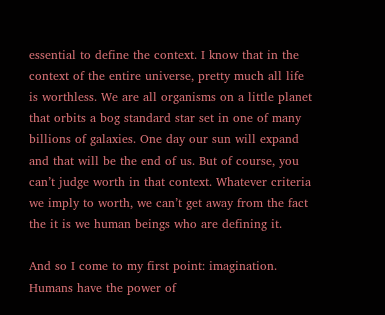essential to define the context. I know that in the context of the entire universe, pretty much all life is worthless. We are all organisms on a little planet that orbits a bog standard star set in one of many billions of galaxies. One day our sun will expand and that will be the end of us. But of course, you can’t judge worth in that context. Whatever criteria we imply to worth, we can’t get away from the fact the it is we human beings who are defining it.

And so I come to my first point: imagination. Humans have the power of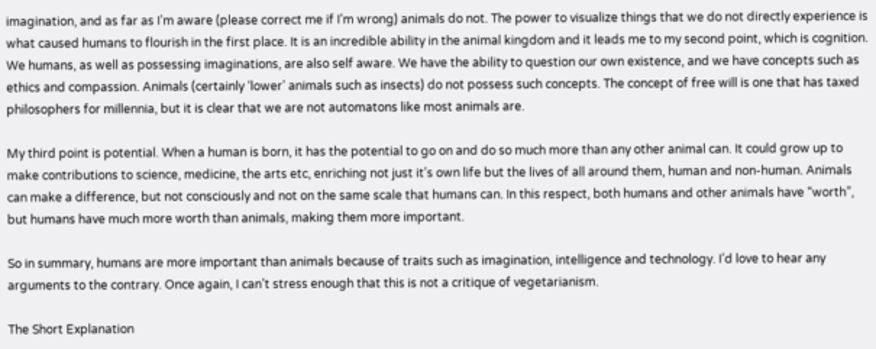imagination, and as far as I’m aware (please correct me if I’m wrong) animals do not. The power to visualize things that we do not directly experience is what caused humans to flourish in the first place. It is an incredible ability in the animal kingdom and it leads me to my second point, which is cognition. We humans, as well as possessing imaginations, are also self aware. We have the ability to question our own existence, and we have concepts such as ethics and compassion. Animals (certainly ‘lower’ animals such as insects) do not possess such concepts. The concept of free will is one that has taxed philosophers for millennia, but it is clear that we are not automatons like most animals are.

My third point is potential. When a human is born, it has the potential to go on and do so much more than any other animal can. It could grow up to make contributions to science, medicine, the arts etc, enriching not just it’s own life but the lives of all around them, human and non-human. Animals can make a difference, but not consciously and not on the same scale that humans can. In this respect, both humans and other animals have “worth”, but humans have much more worth than animals, making them more important.

So in summary, humans are more important than animals because of traits such as imagination, intelligence and technology. I’d love to hear any arguments to the contrary. Once again, I can’t stress enough that this is not a critique of vegetarianism.

The Short Explanation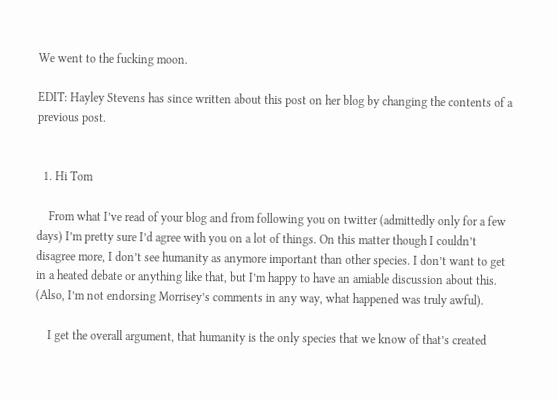We went to the fucking moon.

EDIT: Hayley Stevens has since written about this post on her blog by changing the contents of a previous post.


  1. Hi Tom

    From what I’ve read of your blog and from following you on twitter (admittedly only for a few days) I’m pretty sure I’d agree with you on a lot of things. On this matter though I couldn’t disagree more, I don’t see humanity as anymore important than other species. I don’t want to get in a heated debate or anything like that, but I’m happy to have an amiable discussion about this. (Also, I’m not endorsing Morrisey’s comments in any way, what happened was truly awful).

    I get the overall argument, that humanity is the only species that we know of that’s created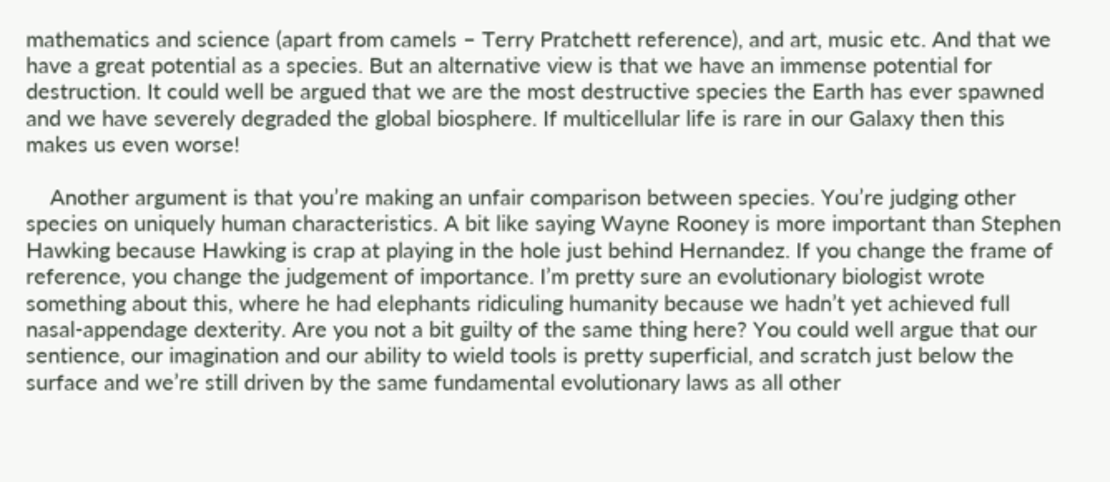mathematics and science (apart from camels – Terry Pratchett reference), and art, music etc. And that we have a great potential as a species. But an alternative view is that we have an immense potential for destruction. It could well be argued that we are the most destructive species the Earth has ever spawned and we have severely degraded the global biosphere. If multicellular life is rare in our Galaxy then this makes us even worse!

    Another argument is that you’re making an unfair comparison between species. You’re judging other species on uniquely human characteristics. A bit like saying Wayne Rooney is more important than Stephen Hawking because Hawking is crap at playing in the hole just behind Hernandez. If you change the frame of reference, you change the judgement of importance. I’m pretty sure an evolutionary biologist wrote something about this, where he had elephants ridiculing humanity because we hadn’t yet achieved full nasal-appendage dexterity. Are you not a bit guilty of the same thing here? You could well argue that our sentience, our imagination and our ability to wield tools is pretty superficial, and scratch just below the surface and we’re still driven by the same fundamental evolutionary laws as all other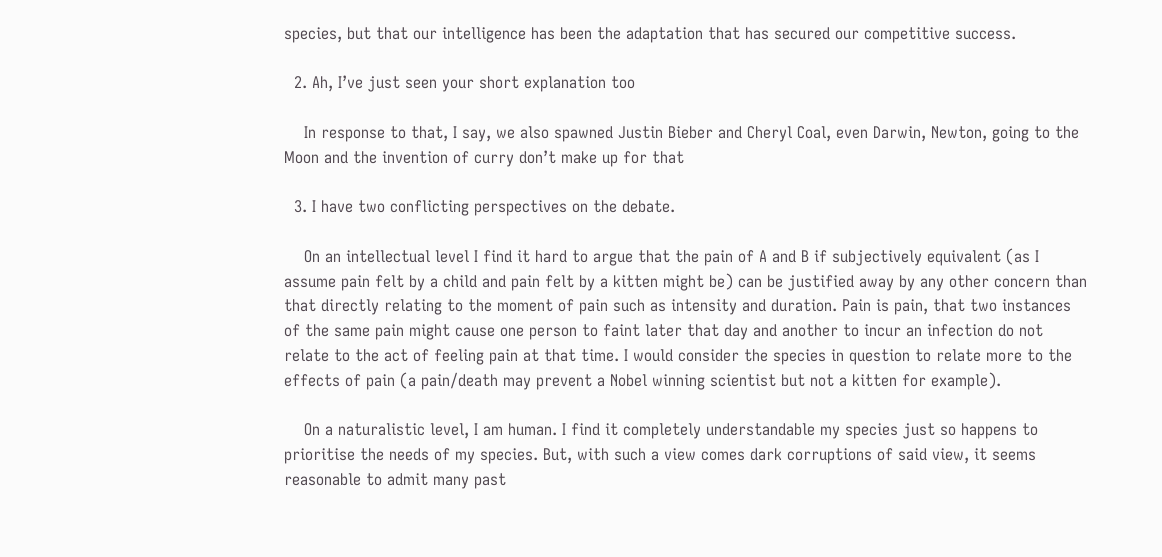species, but that our intelligence has been the adaptation that has secured our competitive success.

  2. Ah, I’ve just seen your short explanation too

    In response to that, I say, we also spawned Justin Bieber and Cheryl Coal, even Darwin, Newton, going to the Moon and the invention of curry don’t make up for that

  3. I have two conflicting perspectives on the debate.

    On an intellectual level I find it hard to argue that the pain of A and B if subjectively equivalent (as I assume pain felt by a child and pain felt by a kitten might be) can be justified away by any other concern than that directly relating to the moment of pain such as intensity and duration. Pain is pain, that two instances of the same pain might cause one person to faint later that day and another to incur an infection do not relate to the act of feeling pain at that time. I would consider the species in question to relate more to the effects of pain (a pain/death may prevent a Nobel winning scientist but not a kitten for example).

    On a naturalistic level, I am human. I find it completely understandable my species just so happens to prioritise the needs of my species. But, with such a view comes dark corruptions of said view, it seems reasonable to admit many past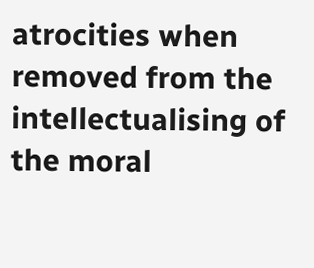atrocities when removed from the intellectualising of the moral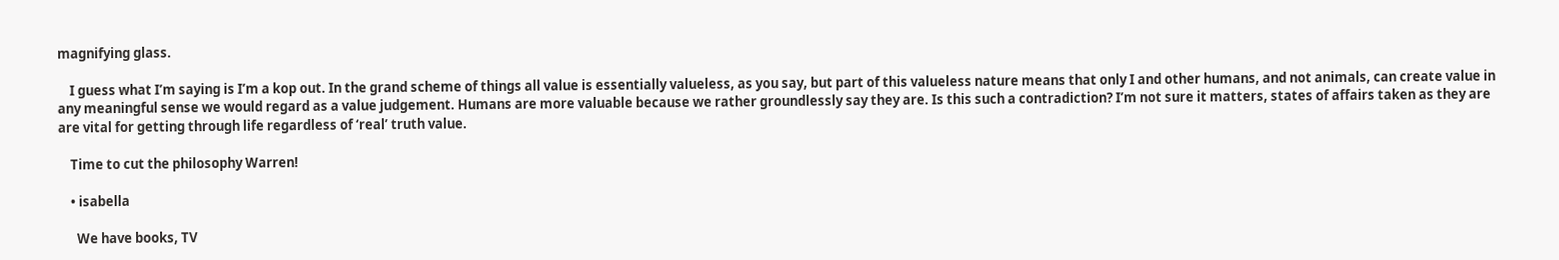magnifying glass.

    I guess what I’m saying is I’m a kop out. In the grand scheme of things all value is essentially valueless, as you say, but part of this valueless nature means that only I and other humans, and not animals, can create value in any meaningful sense we would regard as a value judgement. Humans are more valuable because we rather groundlessly say they are. Is this such a contradiction? I’m not sure it matters, states of affairs taken as they are are vital for getting through life regardless of ‘real’ truth value.

    Time to cut the philosophy Warren!

    • isabella

      We have books, TV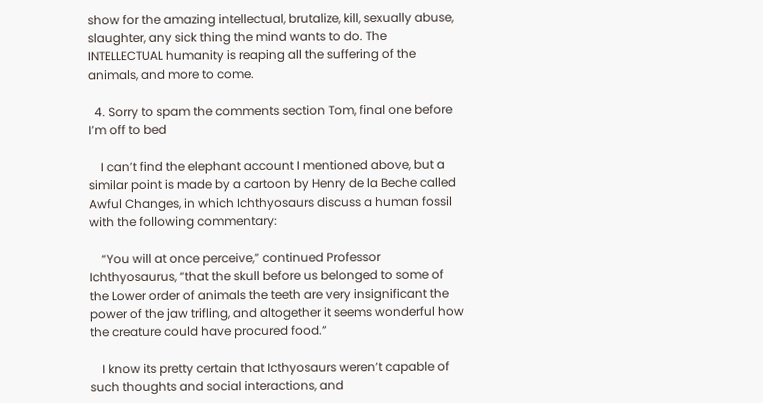show for the amazing intellectual, brutalize, kill, sexually abuse, slaughter, any sick thing the mind wants to do. The INTELLECTUAL humanity is reaping all the suffering of the animals, and more to come.

  4. Sorry to spam the comments section Tom, final one before I’m off to bed

    I can’t find the elephant account I mentioned above, but a similar point is made by a cartoon by Henry de la Beche called Awful Changes, in which Ichthyosaurs discuss a human fossil with the following commentary:

    “You will at once perceive,” continued Professor Ichthyosaurus, “that the skull before us belonged to some of the Lower order of animals the teeth are very insignificant the power of the jaw trifling, and altogether it seems wonderful how the creature could have procured food.”

    I know its pretty certain that Icthyosaurs weren’t capable of such thoughts and social interactions, and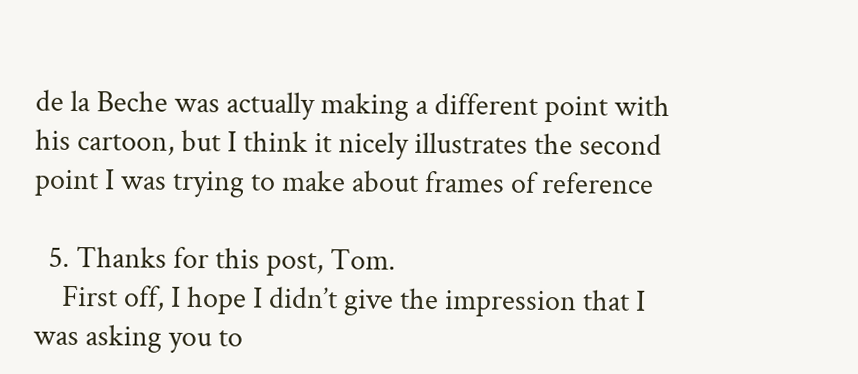de la Beche was actually making a different point with his cartoon, but I think it nicely illustrates the second point I was trying to make about frames of reference

  5. Thanks for this post, Tom.
    First off, I hope I didn’t give the impression that I was asking you to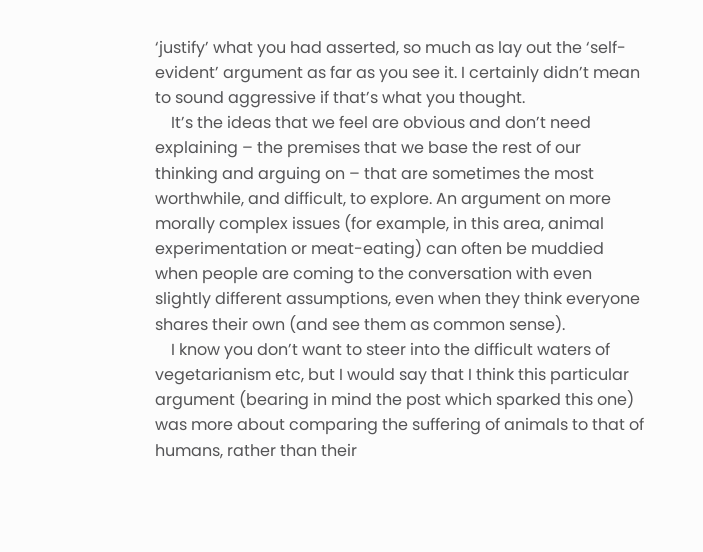‘justify’ what you had asserted, so much as lay out the ‘self-evident’ argument as far as you see it. I certainly didn’t mean to sound aggressive if that’s what you thought.
    It’s the ideas that we feel are obvious and don’t need explaining – the premises that we base the rest of our thinking and arguing on – that are sometimes the most worthwhile, and difficult, to explore. An argument on more morally complex issues (for example, in this area, animal experimentation or meat-eating) can often be muddied when people are coming to the conversation with even slightly different assumptions, even when they think everyone shares their own (and see them as common sense).
    I know you don’t want to steer into the difficult waters of vegetarianism etc, but I would say that I think this particular argument (bearing in mind the post which sparked this one) was more about comparing the suffering of animals to that of humans, rather than their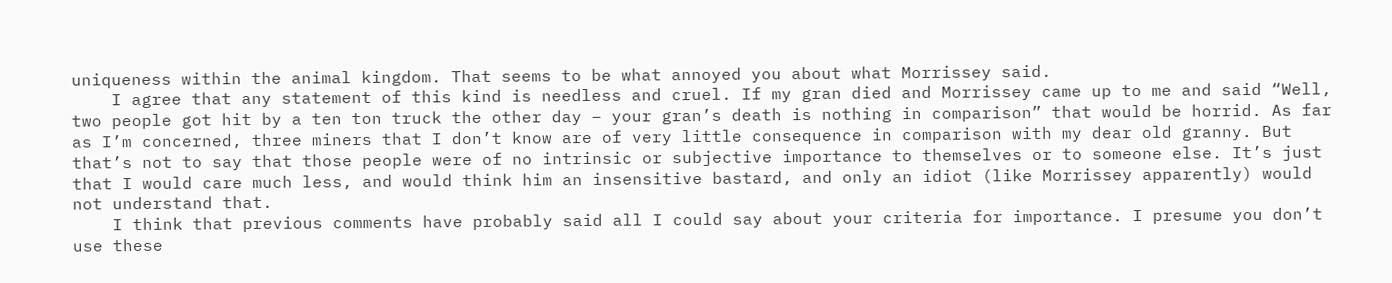uniqueness within the animal kingdom. That seems to be what annoyed you about what Morrissey said.
    I agree that any statement of this kind is needless and cruel. If my gran died and Morrissey came up to me and said “Well, two people got hit by a ten ton truck the other day – your gran’s death is nothing in comparison” that would be horrid. As far as I’m concerned, three miners that I don’t know are of very little consequence in comparison with my dear old granny. But that’s not to say that those people were of no intrinsic or subjective importance to themselves or to someone else. It’s just that I would care much less, and would think him an insensitive bastard, and only an idiot (like Morrissey apparently) would not understand that.
    I think that previous comments have probably said all I could say about your criteria for importance. I presume you don’t use these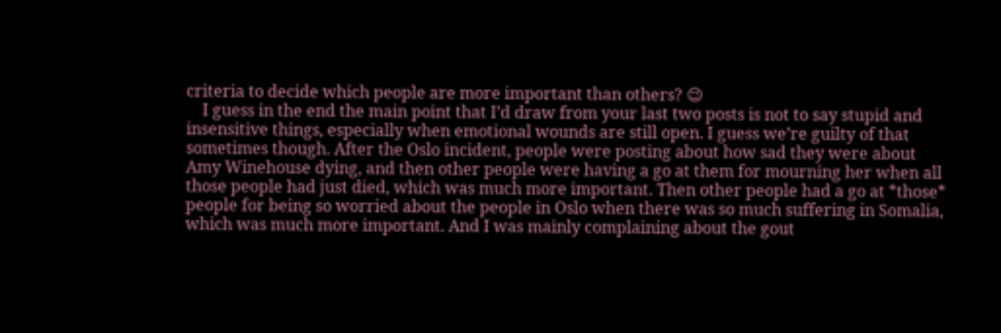criteria to decide which people are more important than others? 😉
    I guess in the end the main point that I’d draw from your last two posts is not to say stupid and insensitive things, especially when emotional wounds are still open. I guess we’re guilty of that sometimes though. After the Oslo incident, people were posting about how sad they were about Amy Winehouse dying, and then other people were having a go at them for mourning her when all those people had just died, which was much more important. Then other people had a go at *those* people for being so worried about the people in Oslo when there was so much suffering in Somalia, which was much more important. And I was mainly complaining about the gout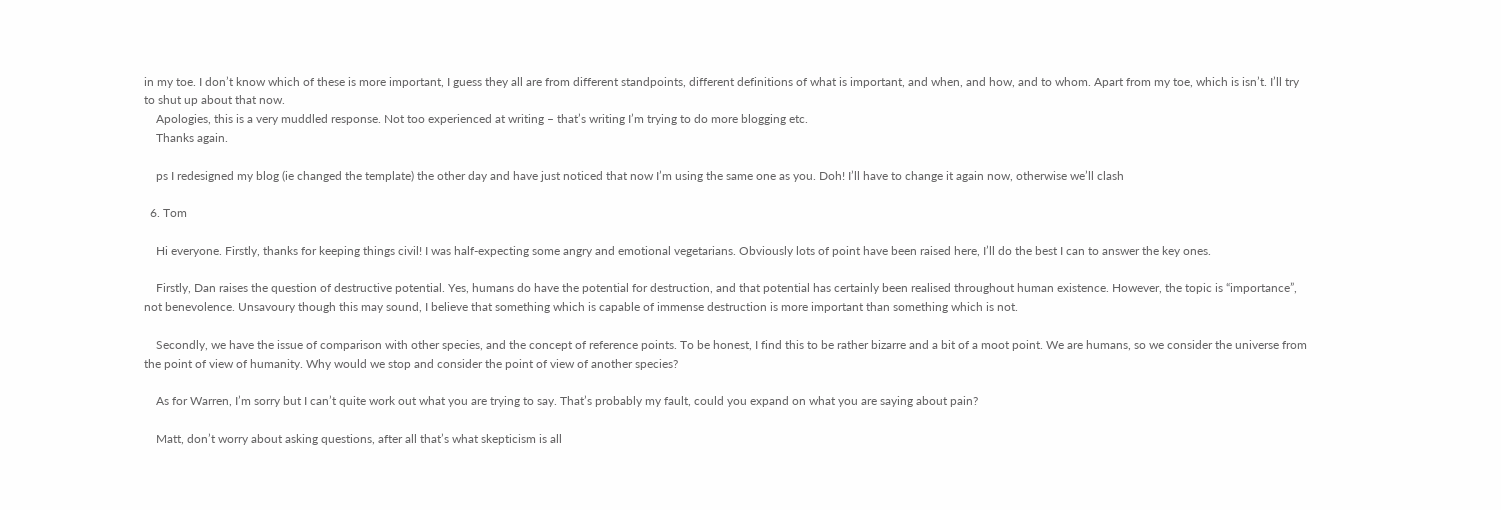in my toe. I don’t know which of these is more important, I guess they all are from different standpoints, different definitions of what is important, and when, and how, and to whom. Apart from my toe, which is isn’t. I’ll try to shut up about that now.
    Apologies, this is a very muddled response. Not too experienced at writing – that’s writing I’m trying to do more blogging etc.
    Thanks again.

    ps I redesigned my blog (ie changed the template) the other day and have just noticed that now I’m using the same one as you. Doh! I’ll have to change it again now, otherwise we’ll clash

  6. Tom

    Hi everyone. Firstly, thanks for keeping things civil! I was half-expecting some angry and emotional vegetarians. Obviously lots of point have been raised here, I’ll do the best I can to answer the key ones.

    Firstly, Dan raises the question of destructive potential. Yes, humans do have the potential for destruction, and that potential has certainly been realised throughout human existence. However, the topic is “importance”, not benevolence. Unsavoury though this may sound, I believe that something which is capable of immense destruction is more important than something which is not.

    Secondly, we have the issue of comparison with other species, and the concept of reference points. To be honest, I find this to be rather bizarre and a bit of a moot point. We are humans, so we consider the universe from the point of view of humanity. Why would we stop and consider the point of view of another species?

    As for Warren, I’m sorry but I can’t quite work out what you are trying to say. That’s probably my fault, could you expand on what you are saying about pain?

    Matt, don’t worry about asking questions, after all that’s what skepticism is all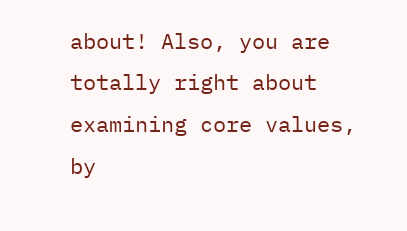about! Also, you are totally right about examining core values, by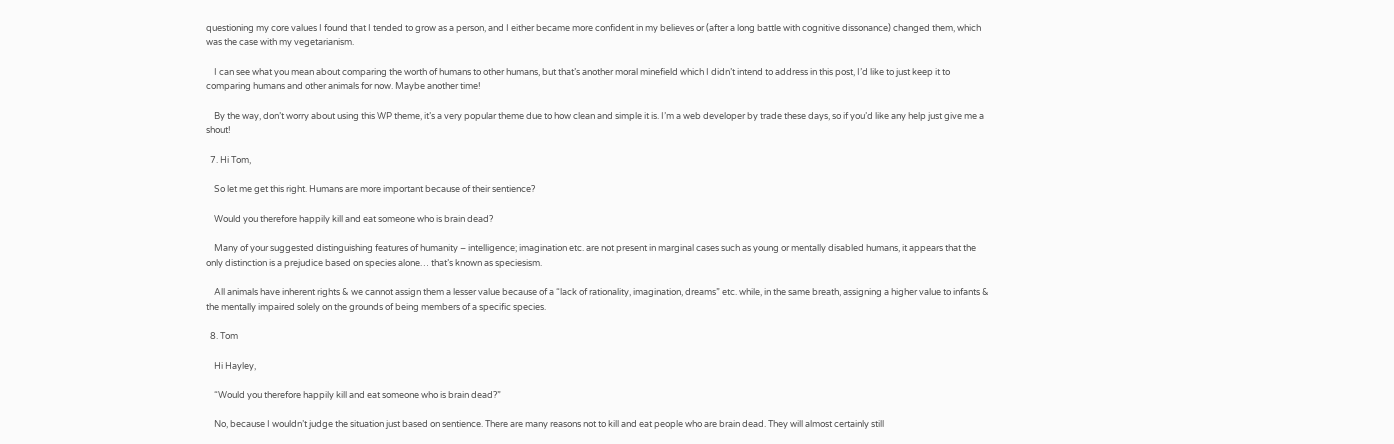questioning my core values I found that I tended to grow as a person, and I either became more confident in my believes or (after a long battle with cognitive dissonance) changed them, which was the case with my vegetarianism.

    I can see what you mean about comparing the worth of humans to other humans, but that’s another moral minefield which I didn’t intend to address in this post, I’d like to just keep it to comparing humans and other animals for now. Maybe another time!

    By the way, don’t worry about using this WP theme, it’s a very popular theme due to how clean and simple it is. I’m a web developer by trade these days, so if you’d like any help just give me a shout!

  7. Hi Tom,

    So let me get this right. Humans are more important because of their sentience?

    Would you therefore happily kill and eat someone who is brain dead?

    Many of your suggested distinguishing features of humanity – intelligence; imagination etc. are not present in marginal cases such as young or mentally disabled humans, it appears that the only distinction is a prejudice based on species alone… that’s known as speciesism.

    All animals have inherent rights & we cannot assign them a lesser value because of a “lack of rationality, imagination, dreams” etc. while, in the same breath, assigning a higher value to infants & the mentally impaired solely on the grounds of being members of a specific species.

  8. Tom

    Hi Hayley,

    “Would you therefore happily kill and eat someone who is brain dead?”

    No, because I wouldn’t judge the situation just based on sentience. There are many reasons not to kill and eat people who are brain dead. They will almost certainly still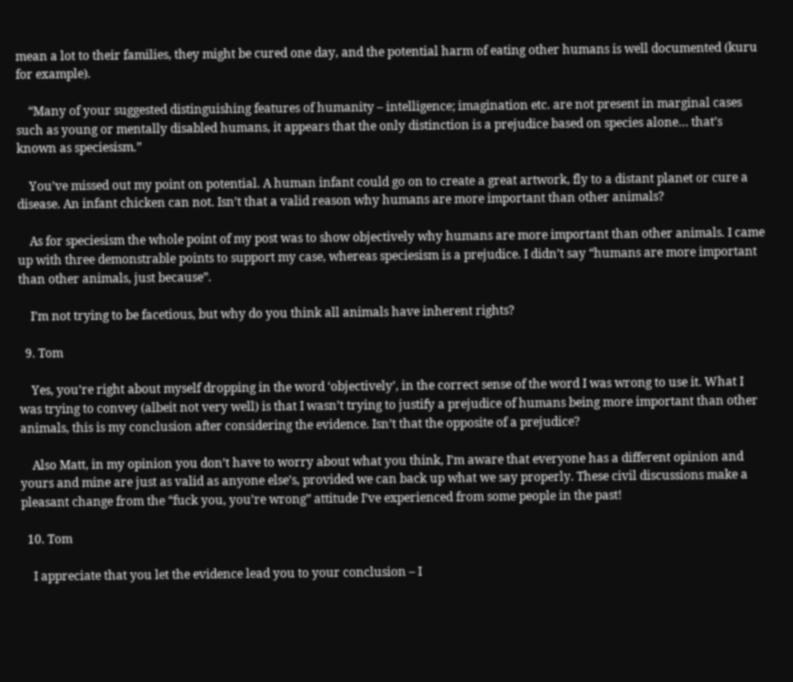mean a lot to their families, they might be cured one day, and the potential harm of eating other humans is well documented (kuru for example).

    “Many of your suggested distinguishing features of humanity – intelligence; imagination etc. are not present in marginal cases such as young or mentally disabled humans, it appears that the only distinction is a prejudice based on species alone… that’s known as speciesism.”

    You’ve missed out my point on potential. A human infant could go on to create a great artwork, fly to a distant planet or cure a disease. An infant chicken can not. Isn’t that a valid reason why humans are more important than other animals?

    As for speciesism the whole point of my post was to show objectively why humans are more important than other animals. I came up with three demonstrable points to support my case, whereas speciesism is a prejudice. I didn’t say “humans are more important than other animals, just because”.

    I’m not trying to be facetious, but why do you think all animals have inherent rights?

  9. Tom

    Yes, you’re right about myself dropping in the word ‘objectively’, in the correct sense of the word I was wrong to use it. What I was trying to convey (albeit not very well) is that I wasn’t trying to justify a prejudice of humans being more important than other animals, this is my conclusion after considering the evidence. Isn’t that the opposite of a prejudice?

    Also Matt, in my opinion you don’t have to worry about what you think, I’m aware that everyone has a different opinion and yours and mine are just as valid as anyone else’s, provided we can back up what we say properly. These civil discussions make a pleasant change from the “fuck you, you’re wrong” attitude I’ve experienced from some people in the past!

  10. Tom

    I appreciate that you let the evidence lead you to your conclusion – I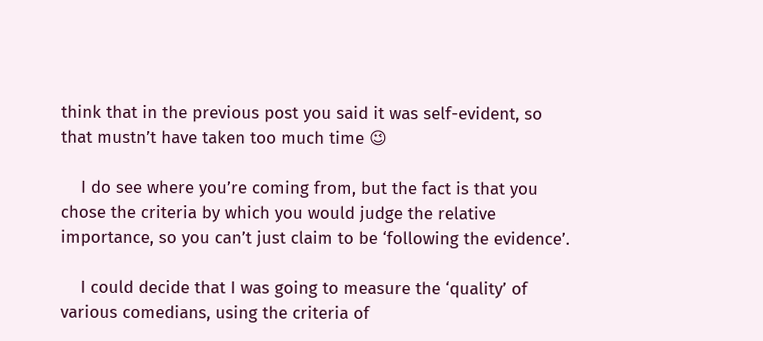think that in the previous post you said it was self-evident, so that mustn’t have taken too much time 😉

    I do see where you’re coming from, but the fact is that you chose the criteria by which you would judge the relative importance, so you can’t just claim to be ‘following the evidence’.

    I could decide that I was going to measure the ‘quality’ of various comedians, using the criteria of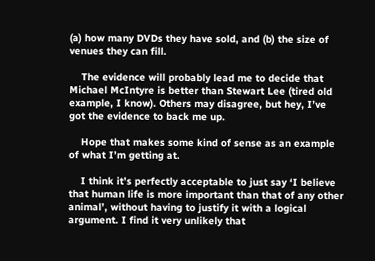(a) how many DVDs they have sold, and (b) the size of venues they can fill.

    The evidence will probably lead me to decide that Michael McIntyre is better than Stewart Lee (tired old example, I know). Others may disagree, but hey, I’ve got the evidence to back me up.

    Hope that makes some kind of sense as an example of what I’m getting at.

    I think it’s perfectly acceptable to just say ‘I believe that human life is more important than that of any other animal’, without having to justify it with a logical argument. I find it very unlikely that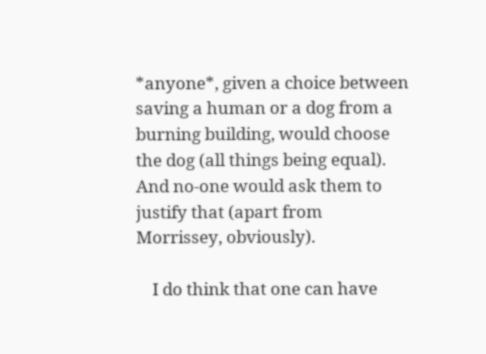*anyone*, given a choice between saving a human or a dog from a burning building, would choose the dog (all things being equal). And no-one would ask them to justify that (apart from Morrissey, obviously).

    I do think that one can have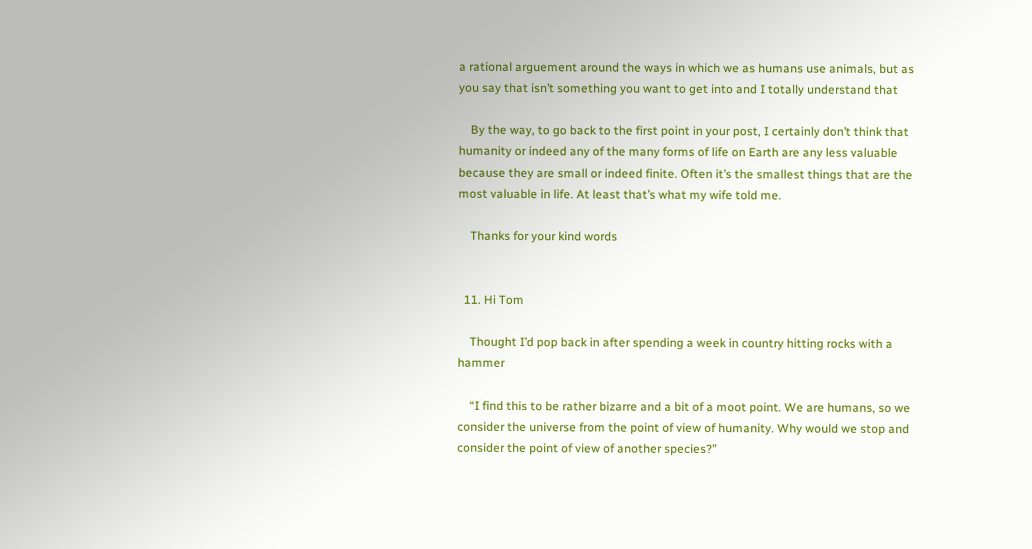a rational arguement around the ways in which we as humans use animals, but as you say that isn’t something you want to get into and I totally understand that

    By the way, to go back to the first point in your post, I certainly don’t think that humanity or indeed any of the many forms of life on Earth are any less valuable because they are small or indeed finite. Often it’s the smallest things that are the most valuable in life. At least that’s what my wife told me.

    Thanks for your kind words


  11. Hi Tom

    Thought I’d pop back in after spending a week in country hitting rocks with a hammer

    “I find this to be rather bizarre and a bit of a moot point. We are humans, so we consider the universe from the point of view of humanity. Why would we stop and consider the point of view of another species?”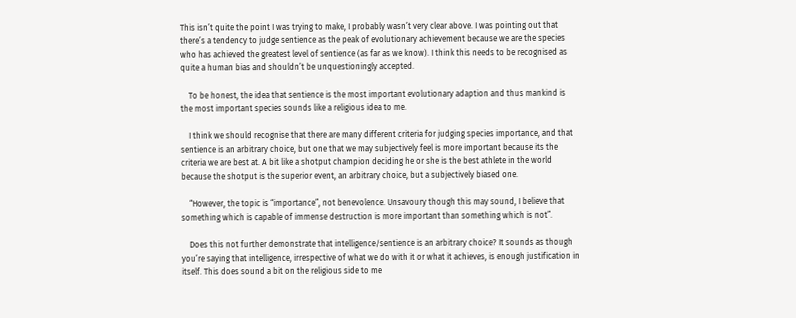This isn’t quite the point I was trying to make, I probably wasn’t very clear above. I was pointing out that there’s a tendency to judge sentience as the peak of evolutionary achievement because we are the species who has achieved the greatest level of sentience (as far as we know). I think this needs to be recognised as quite a human bias and shouldn’t be unquestioningly accepted.

    To be honest, the idea that sentience is the most important evolutionary adaption and thus mankind is the most important species sounds like a religious idea to me.

    I think we should recognise that there are many different criteria for judging species importance, and that sentience is an arbitrary choice, but one that we may subjectively feel is more important because its the criteria we are best at. A bit like a shotput champion deciding he or she is the best athlete in the world because the shotput is the superior event, an arbitrary choice, but a subjectively biased one.

    “However, the topic is “importance”, not benevolence. Unsavoury though this may sound, I believe that something which is capable of immense destruction is more important than something which is not”.

    Does this not further demonstrate that intelligence/sentience is an arbitrary choice? It sounds as though you’re saying that intelligence, irrespective of what we do with it or what it achieves, is enough justification in itself. This does sound a bit on the religious side to me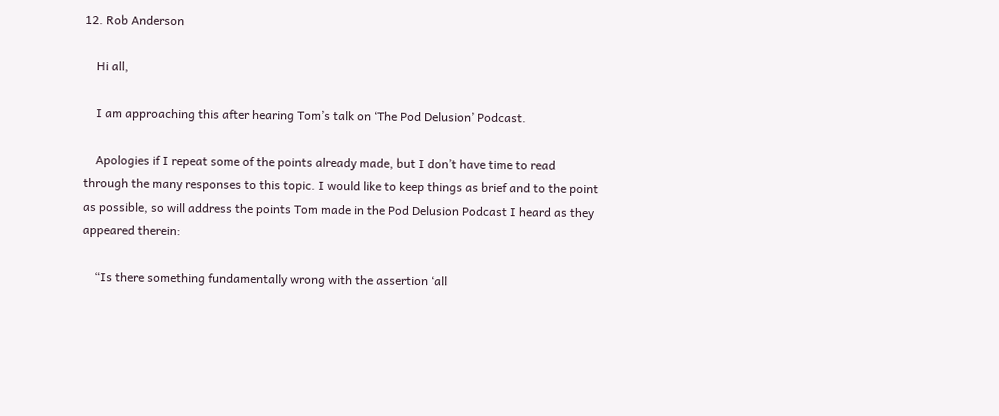12. Rob Anderson

    Hi all,

    I am approaching this after hearing Tom’s talk on ‘The Pod Delusion’ Podcast.

    Apologies if I repeat some of the points already made, but I don’t have time to read through the many responses to this topic. I would like to keep things as brief and to the point as possible, so will address the points Tom made in the Pod Delusion Podcast I heard as they appeared therein:

    “Is there something fundamentally wrong with the assertion ‘all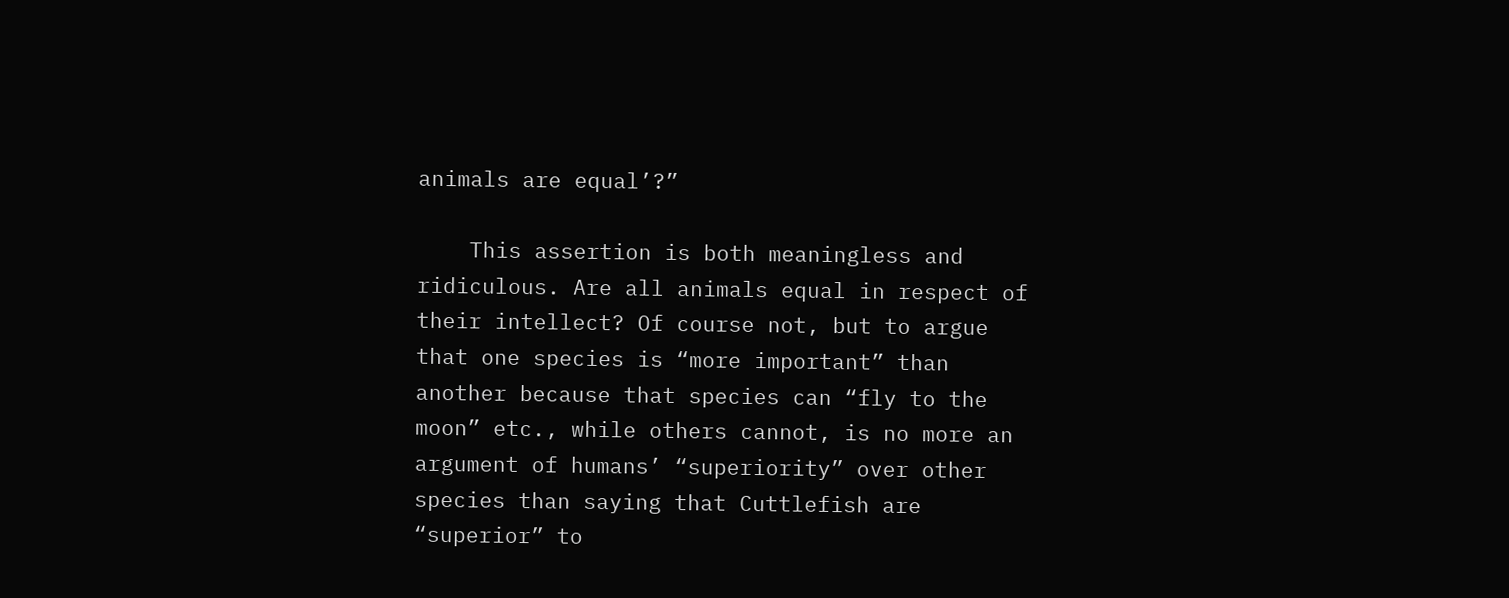animals are equal’?”

    This assertion is both meaningless and ridiculous. Are all animals equal in respect of their intellect? Of course not, but to argue that one species is “more important” than another because that species can “fly to the moon” etc., while others cannot, is no more an argument of humans’ “superiority” over other species than saying that Cuttlefish are “superior” to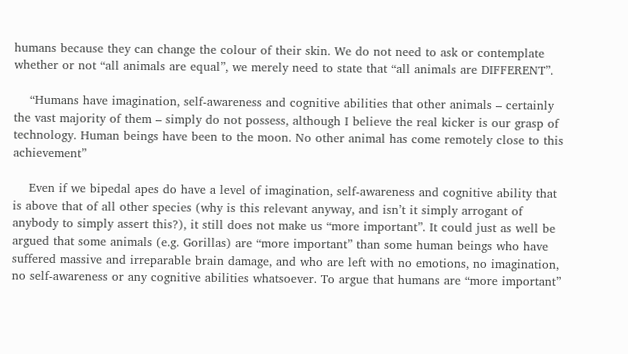humans because they can change the colour of their skin. We do not need to ask or contemplate whether or not “all animals are equal”, we merely need to state that “all animals are DIFFERENT”.

    “Humans have imagination, self-awareness and cognitive abilities that other animals – certainly the vast majority of them – simply do not possess, although I believe the real kicker is our grasp of technology. Human beings have been to the moon. No other animal has come remotely close to this achievement”

    Even if we bipedal apes do have a level of imagination, self-awareness and cognitive ability that is above that of all other species (why is this relevant anyway, and isn’t it simply arrogant of anybody to simply assert this?), it still does not make us “more important”. It could just as well be argued that some animals (e.g. Gorillas) are “more important” than some human beings who have suffered massive and irreparable brain damage, and who are left with no emotions, no imagination, no self-awareness or any cognitive abilities whatsoever. To argue that humans are “more important”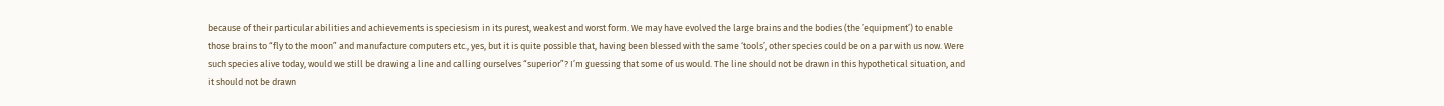because of their particular abilities and achievements is speciesism in its purest, weakest and worst form. We may have evolved the large brains and the bodies (the ’equipment’) to enable those brains to “fly to the moon” and manufacture computers etc., yes, but it is quite possible that, having been blessed with the same ‘tools’, other species could be on a par with us now. Were such species alive today, would we still be drawing a line and calling ourselves “superior”? I’m guessing that some of us would. The line should not be drawn in this hypothetical situation, and it should not be drawn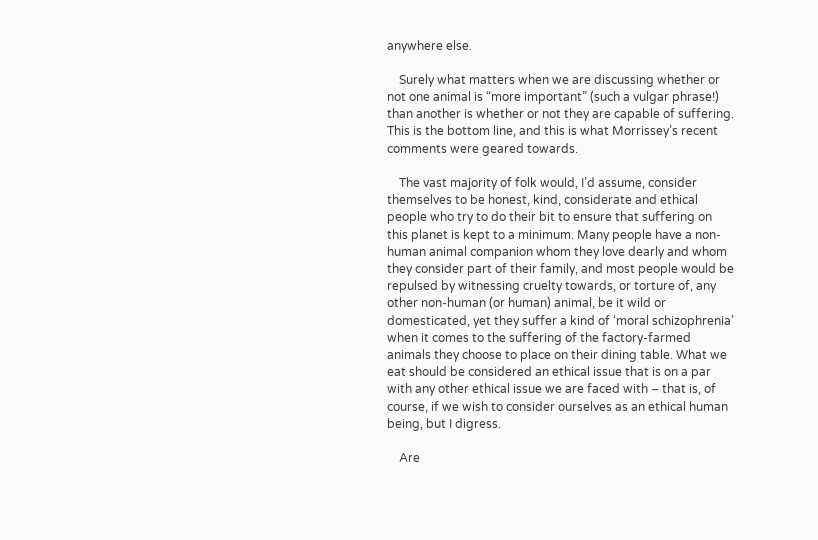anywhere else.

    Surely what matters when we are discussing whether or not one animal is “more important” (such a vulgar phrase!) than another is whether or not they are capable of suffering. This is the bottom line, and this is what Morrissey’s recent comments were geared towards.

    The vast majority of folk would, I’d assume, consider themselves to be honest, kind, considerate and ethical people who try to do their bit to ensure that suffering on this planet is kept to a minimum. Many people have a non-human animal companion whom they love dearly and whom they consider part of their family, and most people would be repulsed by witnessing cruelty towards, or torture of, any other non-human (or human) animal, be it wild or domesticated, yet they suffer a kind of ‘moral schizophrenia’ when it comes to the suffering of the factory-farmed animals they choose to place on their dining table. What we eat should be considered an ethical issue that is on a par with any other ethical issue we are faced with – that is, of course, if we wish to consider ourselves as an ethical human being, but I digress.

    Are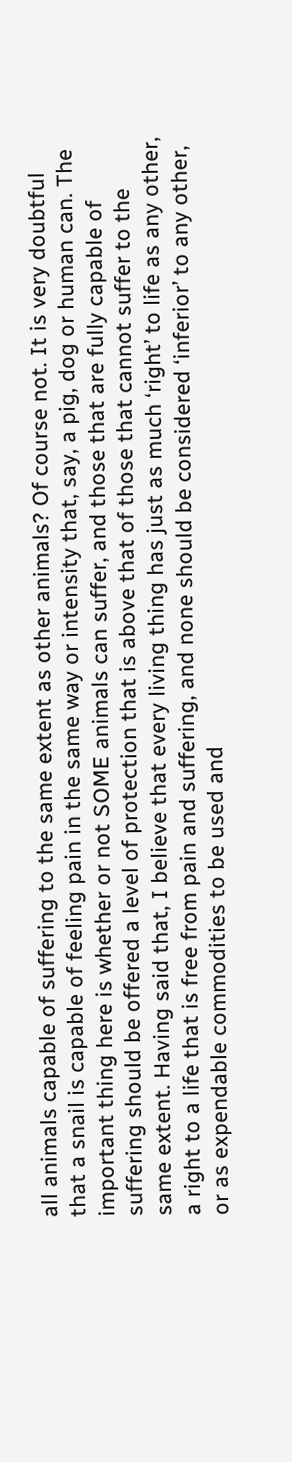all animals capable of suffering to the same extent as other animals? Of course not. It is very doubtful that a snail is capable of feeling pain in the same way or intensity that, say, a pig, dog or human can. The important thing here is whether or not SOME animals can suffer, and those that are fully capable of suffering should be offered a level of protection that is above that of those that cannot suffer to the same extent. Having said that, I believe that every living thing has just as much ‘right’ to life as any other, a right to a life that is free from pain and suffering, and none should be considered ‘inferior’ to any other, or as expendable commodities to be used and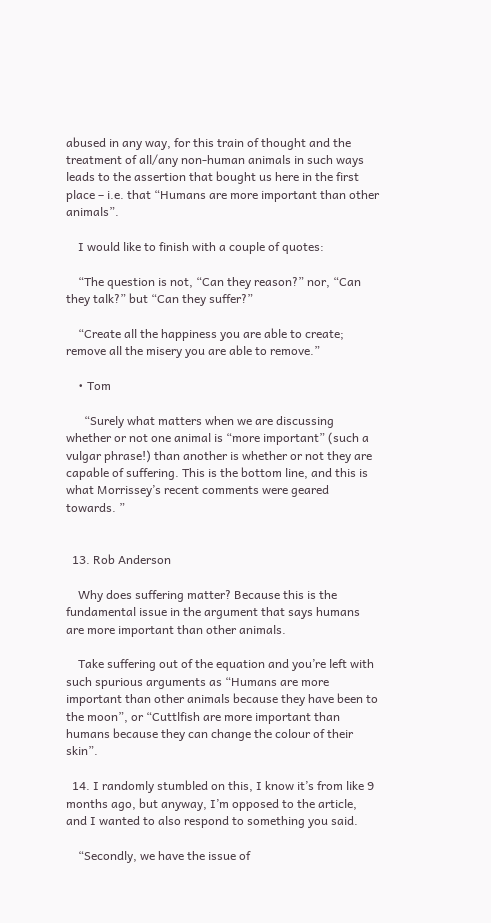abused in any way, for this train of thought and the treatment of all/any non-human animals in such ways leads to the assertion that bought us here in the first place – i.e. that “Humans are more important than other animals”.

    I would like to finish with a couple of quotes:

    “The question is not, “Can they reason?” nor, “Can they talk?” but “Can they suffer?”

    “Create all the happiness you are able to create; remove all the misery you are able to remove.”

    • Tom

      “Surely what matters when we are discussing whether or not one animal is “more important” (such a vulgar phrase!) than another is whether or not they are capable of suffering. This is the bottom line, and this is what Morrissey’s recent comments were geared towards. ”


  13. Rob Anderson

    Why does suffering matter? Because this is the fundamental issue in the argument that says humans are more important than other animals.

    Take suffering out of the equation and you’re left with such spurious arguments as “Humans are more important than other animals because they have been to the moon”, or “Cuttlfish are more important than humans because they can change the colour of their skin”.

  14. I randomly stumbled on this, I know it’s from like 9 months ago, but anyway, I’m opposed to the article, and I wanted to also respond to something you said.

    “Secondly, we have the issue of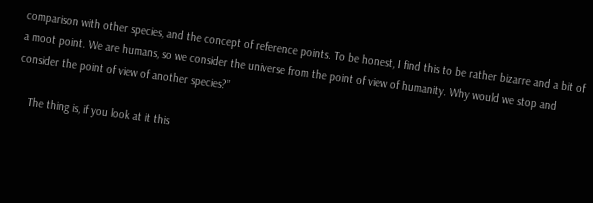comparison with other species, and the concept of reference points. To be honest, I find this to be rather bizarre and a bit of a moot point. We are humans, so we consider the universe from the point of view of humanity. Why would we stop and consider the point of view of another species?”

    The thing is, if you look at it this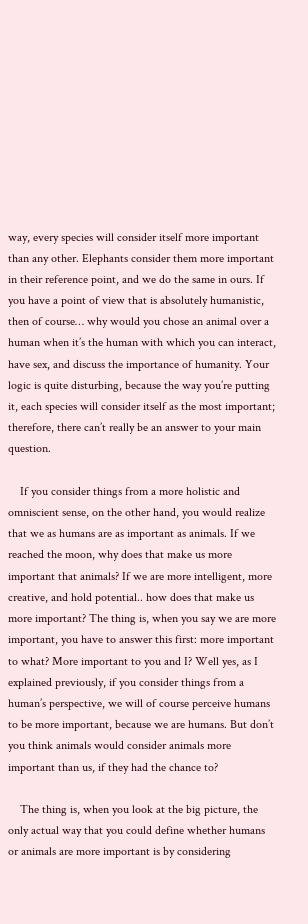way, every species will consider itself more important than any other. Elephants consider them more important in their reference point, and we do the same in ours. If you have a point of view that is absolutely humanistic, then of course… why would you chose an animal over a human when it’s the human with which you can interact, have sex, and discuss the importance of humanity. Your logic is quite disturbing, because the way you’re putting it, each species will consider itself as the most important; therefore, there can’t really be an answer to your main question.

    If you consider things from a more holistic and omniscient sense, on the other hand, you would realize that we as humans are as important as animals. If we reached the moon, why does that make us more important that animals? If we are more intelligent, more creative, and hold potential.. how does that make us more important? The thing is, when you say we are more important, you have to answer this first: more important to what? More important to you and I? Well yes, as I explained previously, if you consider things from a human’s perspective, we will of course perceive humans to be more important, because we are humans. But don’t you think animals would consider animals more important than us, if they had the chance to?

    The thing is, when you look at the big picture, the only actual way that you could define whether humans or animals are more important is by considering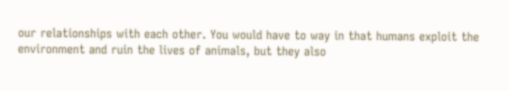our relationships with each other. You would have to way in that humans exploit the environment and ruin the lives of animals, but they also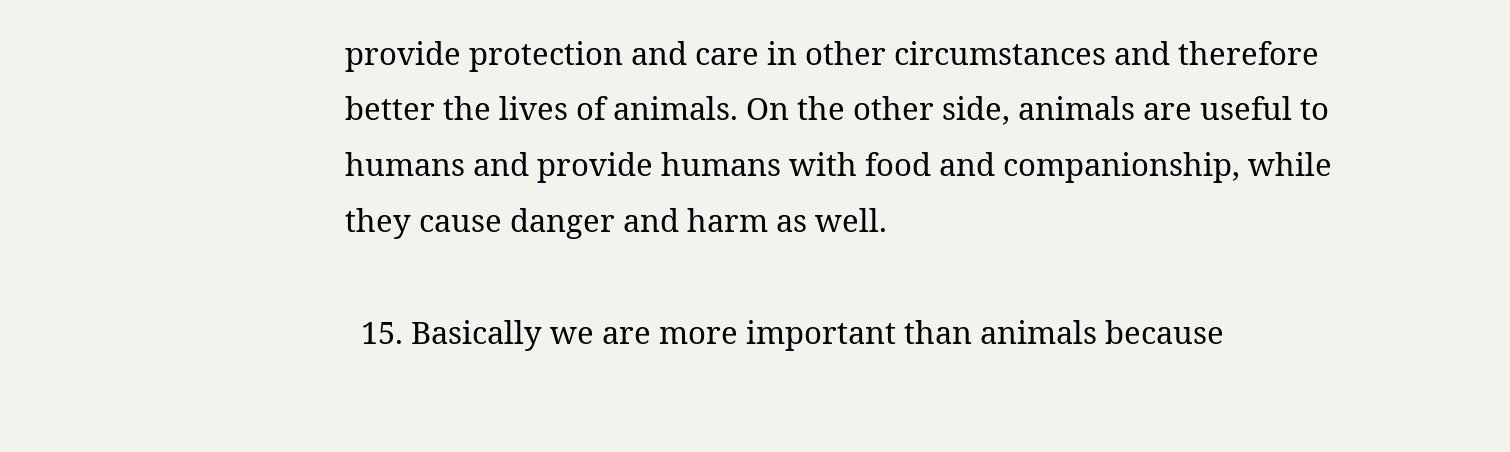provide protection and care in other circumstances and therefore better the lives of animals. On the other side, animals are useful to humans and provide humans with food and companionship, while they cause danger and harm as well.

  15. Basically we are more important than animals because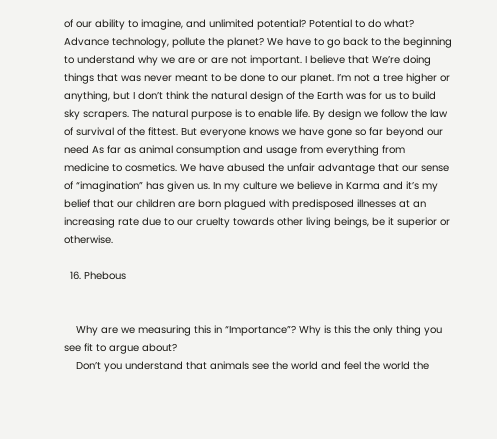of our ability to imagine, and unlimited potential? Potential to do what? Advance technology, pollute the planet? We have to go back to the beginning to understand why we are or are not important. I believe that We’re doing things that was never meant to be done to our planet. I’m not a tree higher or anything, but I don’t think the natural design of the Earth was for us to build sky scrapers. The natural purpose is to enable life. By design we follow the law of survival of the fittest. But everyone knows we have gone so far beyond our need As far as animal consumption and usage from everything from medicine to cosmetics. We have abused the unfair advantage that our sense of “imagination” has given us. In my culture we believe in Karma and it’s my belief that our children are born plagued with predisposed illnesses at an increasing rate due to our cruelty towards other living beings, be it superior or otherwise.

  16. Phebous


    Why are we measuring this in “Importance”? Why is this the only thing you see fit to argue about?
    Don’t you understand that animals see the world and feel the world the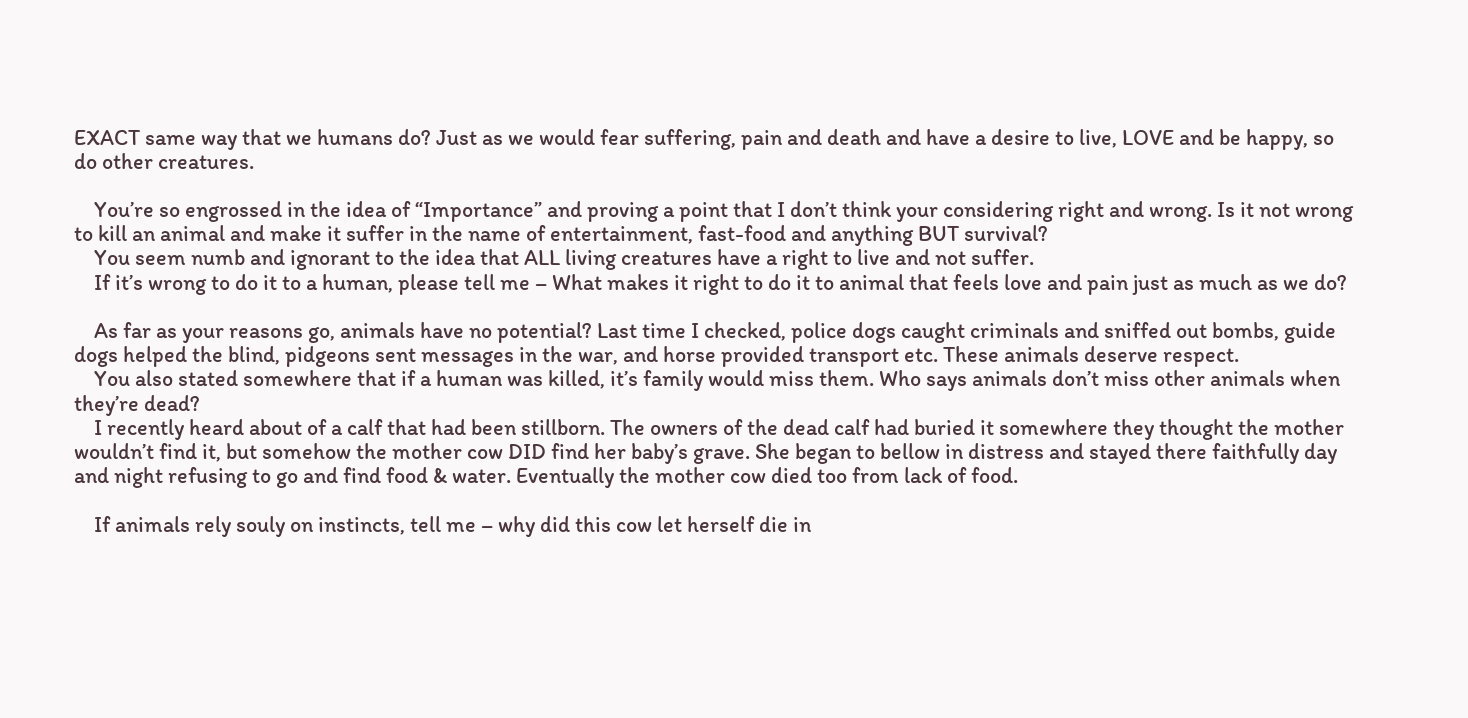EXACT same way that we humans do? Just as we would fear suffering, pain and death and have a desire to live, LOVE and be happy, so do other creatures.

    You’re so engrossed in the idea of “Importance” and proving a point that I don’t think your considering right and wrong. Is it not wrong to kill an animal and make it suffer in the name of entertainment, fast-food and anything BUT survival?
    You seem numb and ignorant to the idea that ALL living creatures have a right to live and not suffer.
    If it’s wrong to do it to a human, please tell me – What makes it right to do it to animal that feels love and pain just as much as we do?

    As far as your reasons go, animals have no potential? Last time I checked, police dogs caught criminals and sniffed out bombs, guide dogs helped the blind, pidgeons sent messages in the war, and horse provided transport etc. These animals deserve respect.
    You also stated somewhere that if a human was killed, it’s family would miss them. Who says animals don’t miss other animals when they’re dead?
    I recently heard about of a calf that had been stillborn. The owners of the dead calf had buried it somewhere they thought the mother wouldn’t find it, but somehow the mother cow DID find her baby’s grave. She began to bellow in distress and stayed there faithfully day and night refusing to go and find food & water. Eventually the mother cow died too from lack of food.

    If animals rely souly on instincts, tell me – why did this cow let herself die in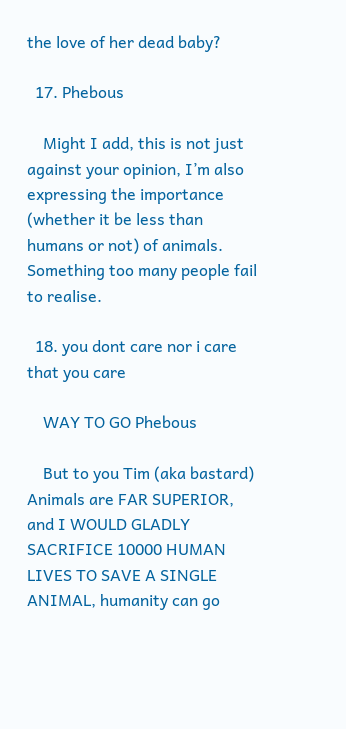the love of her dead baby?

  17. Phebous

    Might I add, this is not just against your opinion, I’m also expressing the importance (whether it be less than humans or not) of animals. Something too many people fail to realise.

  18. you dont care nor i care that you care

    WAY TO GO Phebous

    But to you Tim (aka bastard) Animals are FAR SUPERIOR, and I WOULD GLADLY SACRIFICE 10000 HUMAN LIVES TO SAVE A SINGLE ANIMAL, humanity can go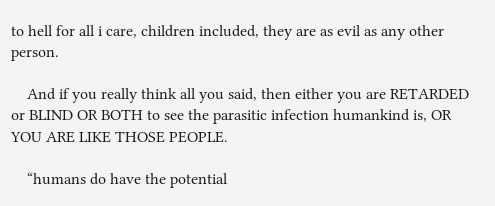to hell for all i care, children included, they are as evil as any other person.

    And if you really think all you said, then either you are RETARDED or BLIND OR BOTH to see the parasitic infection humankind is, OR YOU ARE LIKE THOSE PEOPLE.

    “humans do have the potential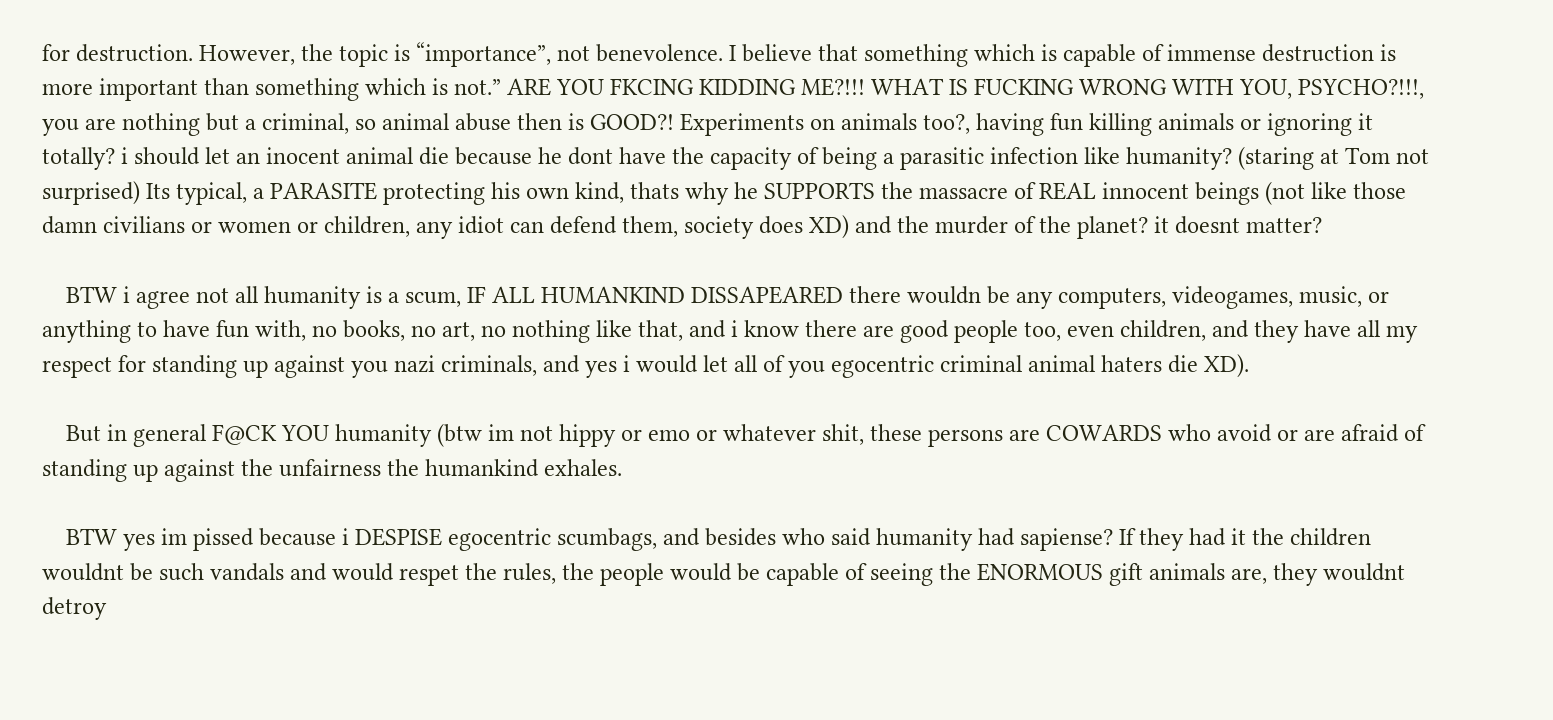for destruction. However, the topic is “importance”, not benevolence. I believe that something which is capable of immense destruction is more important than something which is not.” ARE YOU FKCING KIDDING ME?!!! WHAT IS FUCKING WRONG WITH YOU, PSYCHO?!!!, you are nothing but a criminal, so animal abuse then is GOOD?! Experiments on animals too?, having fun killing animals or ignoring it totally? i should let an inocent animal die because he dont have the capacity of being a parasitic infection like humanity? (staring at Tom not surprised) Its typical, a PARASITE protecting his own kind, thats why he SUPPORTS the massacre of REAL innocent beings (not like those damn civilians or women or children, any idiot can defend them, society does XD) and the murder of the planet? it doesnt matter?

    BTW i agree not all humanity is a scum, IF ALL HUMANKIND DISSAPEARED there wouldn be any computers, videogames, music, or anything to have fun with, no books, no art, no nothing like that, and i know there are good people too, even children, and they have all my respect for standing up against you nazi criminals, and yes i would let all of you egocentric criminal animal haters die XD).

    But in general F@CK YOU humanity (btw im not hippy or emo or whatever shit, these persons are COWARDS who avoid or are afraid of standing up against the unfairness the humankind exhales.

    BTW yes im pissed because i DESPISE egocentric scumbags, and besides who said humanity had sapiense? If they had it the children wouldnt be such vandals and would respet the rules, the people would be capable of seeing the ENORMOUS gift animals are, they wouldnt detroy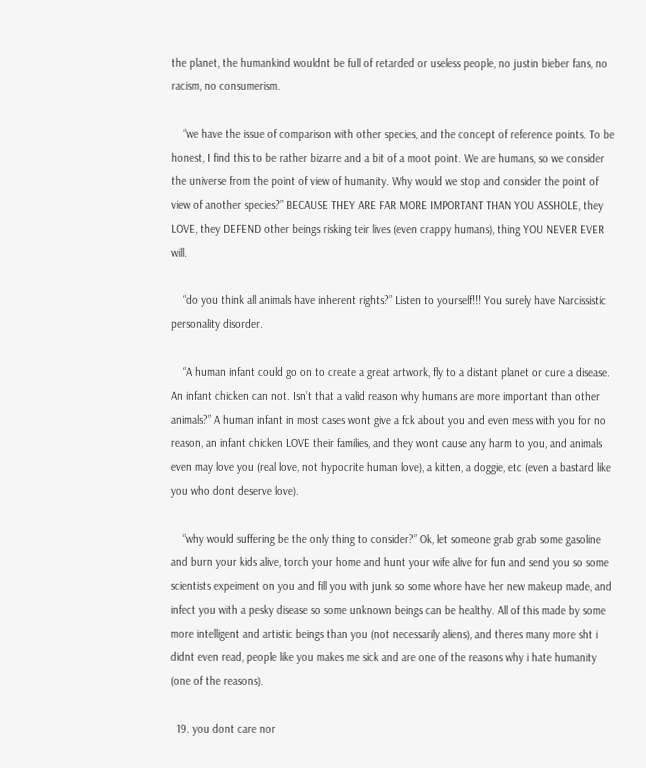the planet, the humankind wouldnt be full of retarded or useless people, no justin bieber fans, no racism, no consumerism.

    “we have the issue of comparison with other species, and the concept of reference points. To be honest, I find this to be rather bizarre and a bit of a moot point. We are humans, so we consider the universe from the point of view of humanity. Why would we stop and consider the point of view of another species?” BECAUSE THEY ARE FAR MORE IMPORTANT THAN YOU ASSHOLE, they LOVE, they DEFEND other beings risking teir lives (even crappy humans), thing YOU NEVER EVER will.

    “do you think all animals have inherent rights?” Listen to yourself!!! You surely have Narcissistic personality disorder.

    “A human infant could go on to create a great artwork, fly to a distant planet or cure a disease. An infant chicken can not. Isn’t that a valid reason why humans are more important than other animals?” A human infant in most cases wont give a fck about you and even mess with you for no reason, an infant chicken LOVE their families, and they wont cause any harm to you, and animals even may love you (real love, not hypocrite human love), a kitten, a doggie, etc (even a bastard like you who dont deserve love).

    “why would suffering be the only thing to consider?” Ok, let someone grab grab some gasoline and burn your kids alive, torch your home and hunt your wife alive for fun and send you so some scientists expeiment on you and fill you with junk so some whore have her new makeup made, and infect you with a pesky disease so some unknown beings can be healthy. All of this made by some more intelligent and artistic beings than you (not necessarily aliens), and theres many more sht i didnt even read, people like you makes me sick and are one of the reasons why i hate humanity (one of the reasons).

  19. you dont care nor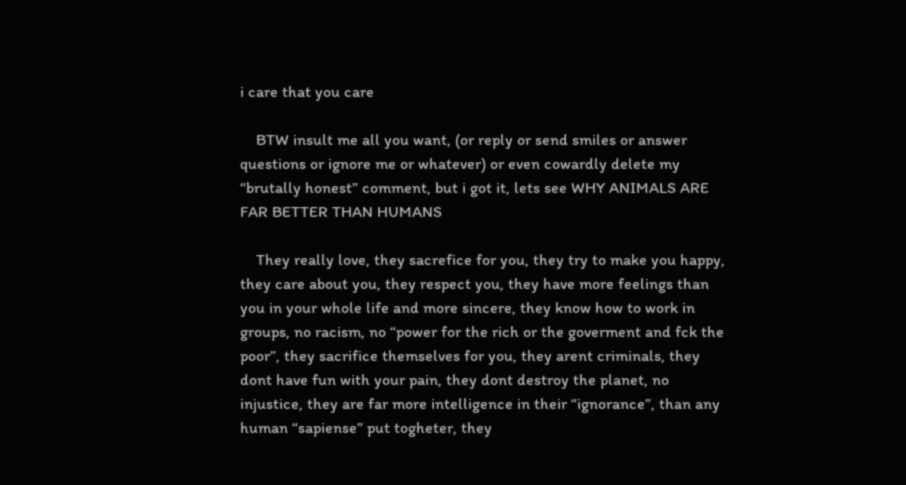i care that you care

    BTW insult me all you want, (or reply or send smiles or answer questions or ignore me or whatever) or even cowardly delete my “brutally honest” comment, but i got it, lets see WHY ANIMALS ARE FAR BETTER THAN HUMANS

    They really love, they sacrefice for you, they try to make you happy, they care about you, they respect you, they have more feelings than you in your whole life and more sincere, they know how to work in groups, no racism, no “power for the rich or the goverment and fck the poor”, they sacrifice themselves for you, they arent criminals, they dont have fun with your pain, they dont destroy the planet, no injustice, they are far more intelligence in their “ignorance”, than any human “sapiense” put togheter, they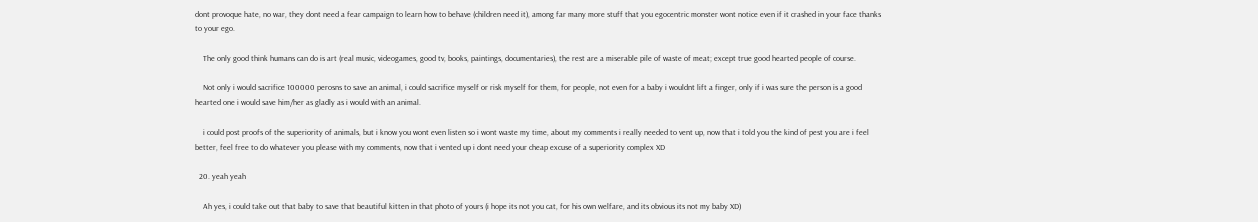dont provoque hate, no war, they dont need a fear campaign to learn how to behave (children need it), among far many more stuff that you egocentric monster wont notice even if it crashed in your face thanks to your ego.

    The only good think humans can do is art (real music, videogames, good tv, books, paintings, documentaries), the rest are a miserable pile of waste of meat; except true good hearted people of course.

    Not only i would sacrifice 100000 perosns to save an animal, i could sacrifice myself or risk myself for them, for people, not even for a baby i wouldnt lift a finger, only if i was sure the person is a good hearted one i would save him/her as gladly as i would with an animal.

    i could post proofs of the superiority of animals, but i know you wont even listen so i wont waste my time, about my comments i really needed to vent up, now that i told you the kind of pest you are i feel better, feel free to do whatever you please with my comments, now that i vented up i dont need your cheap excuse of a superiority complex XD

  20. yeah yeah

    Ah yes, i could take out that baby to save that beautiful kitten in that photo of yours (i hope its not you cat, for his own welfare, and its obvious its not my baby XD)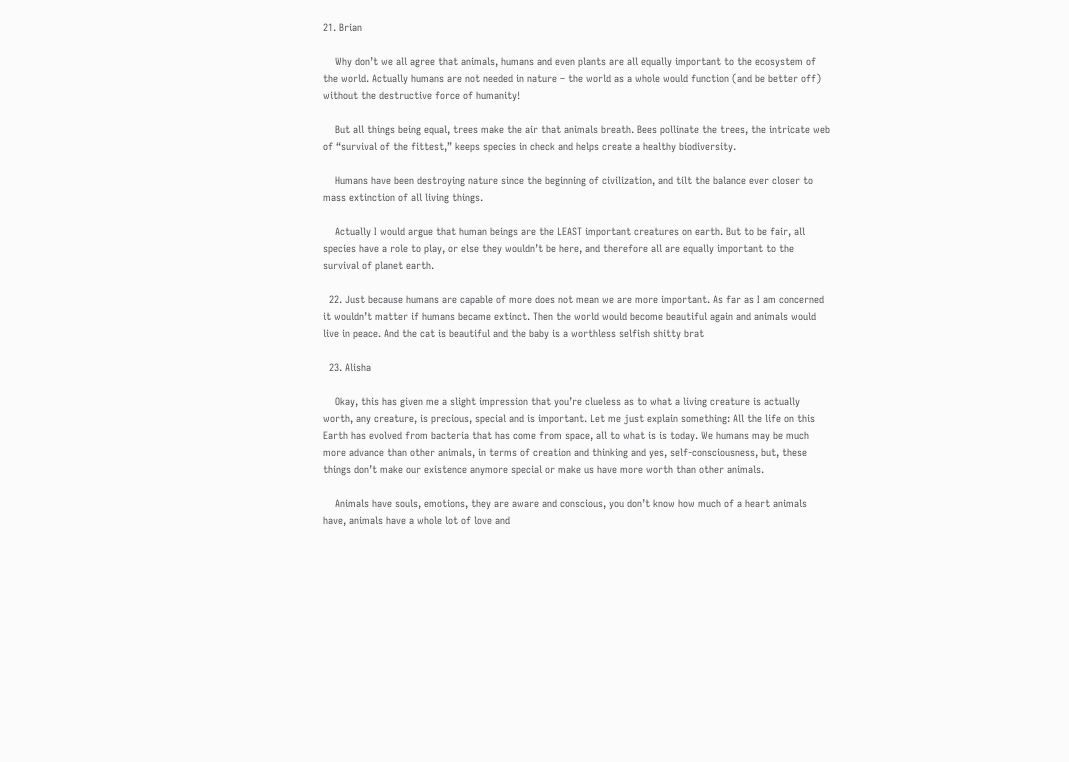21. Brian

    Why don’t we all agree that animals, humans and even plants are all equally important to the ecosystem of the world. Actually humans are not needed in nature – the world as a whole would function (and be better off) without the destructive force of humanity!

    But all things being equal, trees make the air that animals breath. Bees pollinate the trees, the intricate web of “survival of the fittest,” keeps species in check and helps create a healthy biodiversity.

    Humans have been destroying nature since the beginning of civilization, and tilt the balance ever closer to mass extinction of all living things.

    Actually I would argue that human beings are the LEAST important creatures on earth. But to be fair, all species have a role to play, or else they wouldn’t be here, and therefore all are equally important to the survival of planet earth.

  22. Just because humans are capable of more does not mean we are more important. As far as I am concerned it wouldn’t matter if humans became extinct. Then the world would become beautiful again and animals would live in peace. And the cat is beautiful and the baby is a worthless selfish shitty brat

  23. Alisha

    Okay, this has given me a slight impression that you’re clueless as to what a living creature is actually worth, any creature, is precious, special and is important. Let me just explain something: All the life on this Earth has evolved from bacteria that has come from space, all to what is is today. We humans may be much more advance than other animals, in terms of creation and thinking and yes, self-consciousness, but, these things don’t make our existence anymore special or make us have more worth than other animals.

    Animals have souls, emotions, they are aware and conscious, you don’t know how much of a heart animals have, animals have a whole lot of love and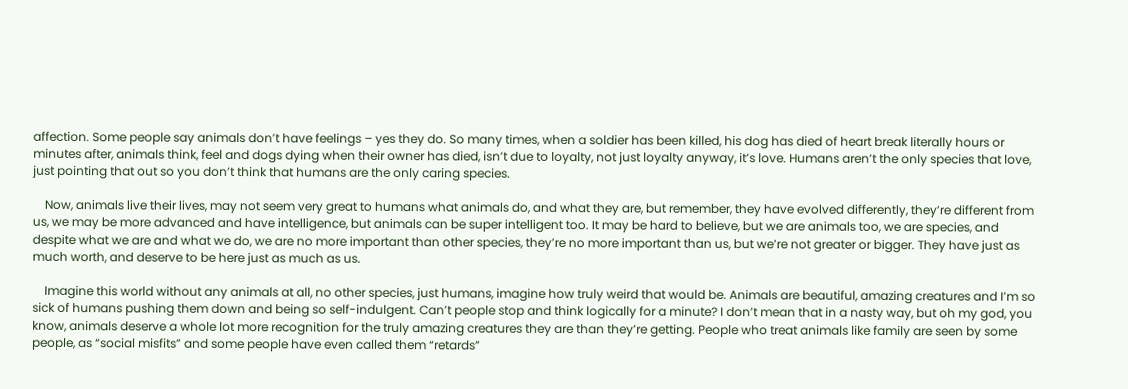affection. Some people say animals don’t have feelings – yes they do. So many times, when a soldier has been killed, his dog has died of heart break literally hours or minutes after, animals think, feel and dogs dying when their owner has died, isn’t due to loyalty, not just loyalty anyway, it’s love. Humans aren’t the only species that love, just pointing that out so you don’t think that humans are the only caring species.

    Now, animals live their lives, may not seem very great to humans what animals do, and what they are, but remember, they have evolved differently, they’re different from us, we may be more advanced and have intelligence, but animals can be super intelligent too. It may be hard to believe, but we are animals too, we are species, and despite what we are and what we do, we are no more important than other species, they’re no more important than us, but we’re not greater or bigger. They have just as much worth, and deserve to be here just as much as us.

    Imagine this world without any animals at all, no other species, just humans, imagine how truly weird that would be. Animals are beautiful, amazing creatures and I’m so sick of humans pushing them down and being so self-indulgent. Can’t people stop and think logically for a minute? I don’t mean that in a nasty way, but oh my god, you know, animals deserve a whole lot more recognition for the truly amazing creatures they are than they’re getting. People who treat animals like family are seen by some people, as “social misfits” and some people have even called them “retards”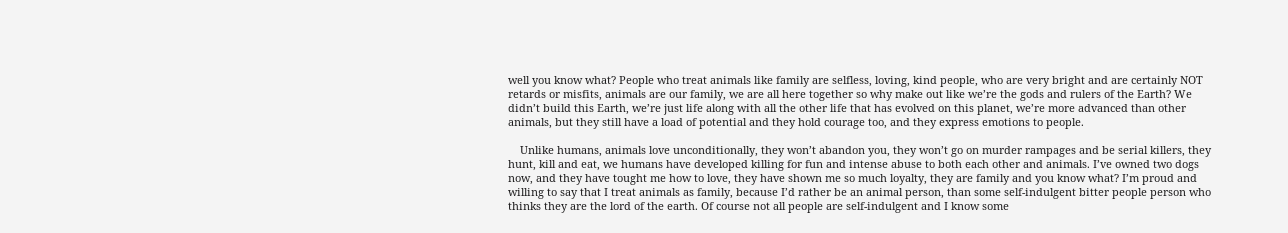well you know what? People who treat animals like family are selfless, loving, kind people, who are very bright and are certainly NOT retards or misfits, animals are our family, we are all here together so why make out like we’re the gods and rulers of the Earth? We didn’t build this Earth, we’re just life along with all the other life that has evolved on this planet, we’re more advanced than other animals, but they still have a load of potential and they hold courage too, and they express emotions to people.

    Unlike humans, animals love unconditionally, they won’t abandon you, they won’t go on murder rampages and be serial killers, they hunt, kill and eat, we humans have developed killing for fun and intense abuse to both each other and animals. I’ve owned two dogs now, and they have tought me how to love, they have shown me so much loyalty, they are family and you know what? I’m proud and willing to say that I treat animals as family, because I’d rather be an animal person, than some self-indulgent bitter people person who thinks they are the lord of the earth. Of course not all people are self-indulgent and I know some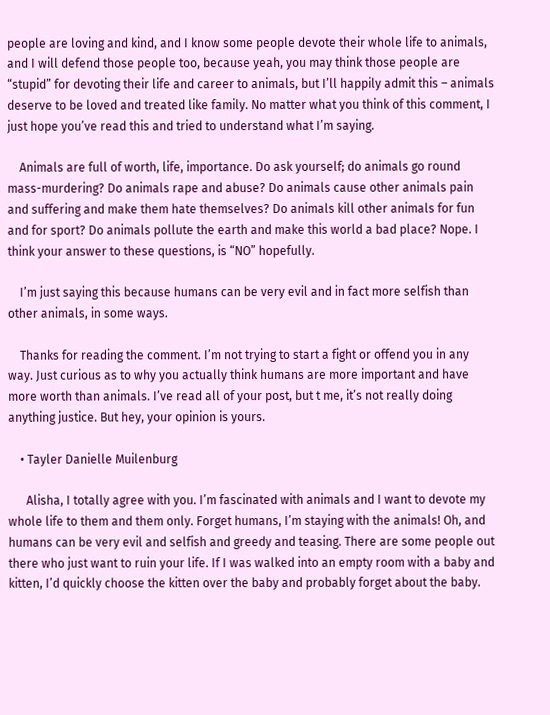people are loving and kind, and I know some people devote their whole life to animals, and I will defend those people too, because yeah, you may think those people are “stupid” for devoting their life and career to animals, but I’ll happily admit this – animals deserve to be loved and treated like family. No matter what you think of this comment, I just hope you’ve read this and tried to understand what I’m saying.

    Animals are full of worth, life, importance. Do ask yourself; do animals go round mass-murdering? Do animals rape and abuse? Do animals cause other animals pain and suffering and make them hate themselves? Do animals kill other animals for fun and for sport? Do animals pollute the earth and make this world a bad place? Nope. I think your answer to these questions, is “NO” hopefully.

    I’m just saying this because humans can be very evil and in fact more selfish than other animals, in some ways.

    Thanks for reading the comment. I’m not trying to start a fight or offend you in any way. Just curious as to why you actually think humans are more important and have more worth than animals. I’ve read all of your post, but t me, it’s not really doing anything justice. But hey, your opinion is yours.

    • Tayler Danielle Muilenburg

      Alisha, I totally agree with you. I’m fascinated with animals and I want to devote my whole life to them and them only. Forget humans, I’m staying with the animals! Oh, and humans can be very evil and selfish and greedy and teasing. There are some people out there who just want to ruin your life. If I was walked into an empty room with a baby and kitten, I’d quickly choose the kitten over the baby and probably forget about the baby.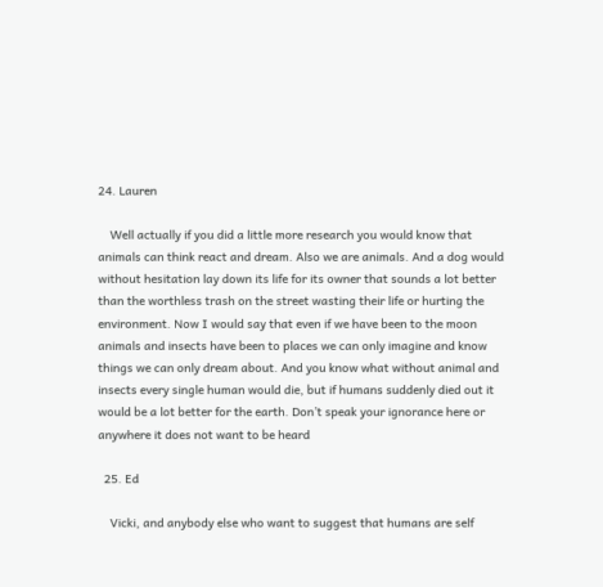24. Lauren

    Well actually if you did a little more research you would know that animals can think react and dream. Also we are animals. And a dog would without hesitation lay down its life for its owner that sounds a lot better than the worthless trash on the street wasting their life or hurting the environment. Now I would say that even if we have been to the moon animals and insects have been to places we can only imagine and know things we can only dream about. And you know what without animal and insects every single human would die, but if humans suddenly died out it would be a lot better for the earth. Don’t speak your ignorance here or anywhere it does not want to be heard

  25. Ed

    Vicki, and anybody else who want to suggest that humans are self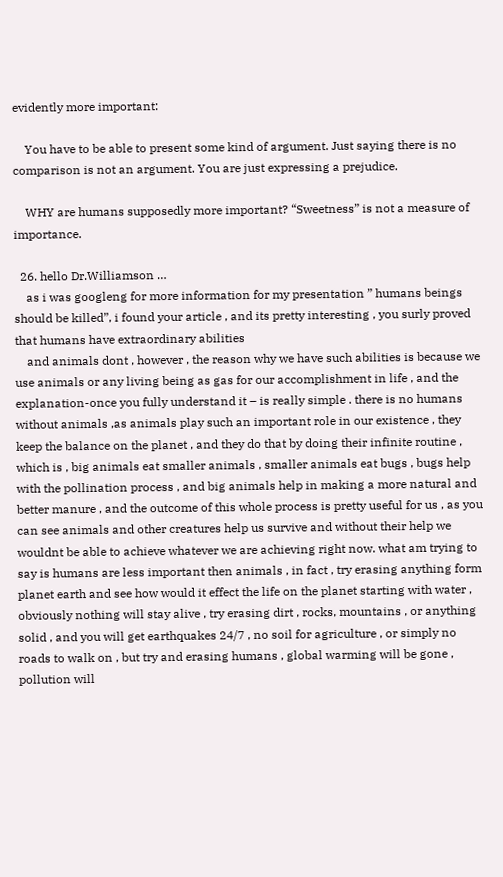evidently more important:

    You have to be able to present some kind of argument. Just saying there is no comparison is not an argument. You are just expressing a prejudice.

    WHY are humans supposedly more important? “Sweetness” is not a measure of importance.

  26. hello Dr.Williamson …
    as i was googleng for more information for my presentation ” humans beings should be killed”, i found your article , and its pretty interesting , you surly proved that humans have extraordinary abilities
    and animals dont , however , the reason why we have such abilities is because we use animals or any living being as gas for our accomplishment in life , and the explanation-once you fully understand it – is really simple . there is no humans without animals ,as animals play such an important role in our existence , they keep the balance on the planet , and they do that by doing their infinite routine , which is , big animals eat smaller animals , smaller animals eat bugs , bugs help with the pollination process , and big animals help in making a more natural and better manure , and the outcome of this whole process is pretty useful for us , as you can see animals and other creatures help us survive and without their help we wouldnt be able to achieve whatever we are achieving right now. what am trying to say is humans are less important then animals , in fact , try erasing anything form planet earth and see how would it effect the life on the planet starting with water , obviously nothing will stay alive , try erasing dirt , rocks, mountains , or anything solid , and you will get earthquakes 24/7 , no soil for agriculture , or simply no roads to walk on , but try and erasing humans , global warming will be gone , pollution will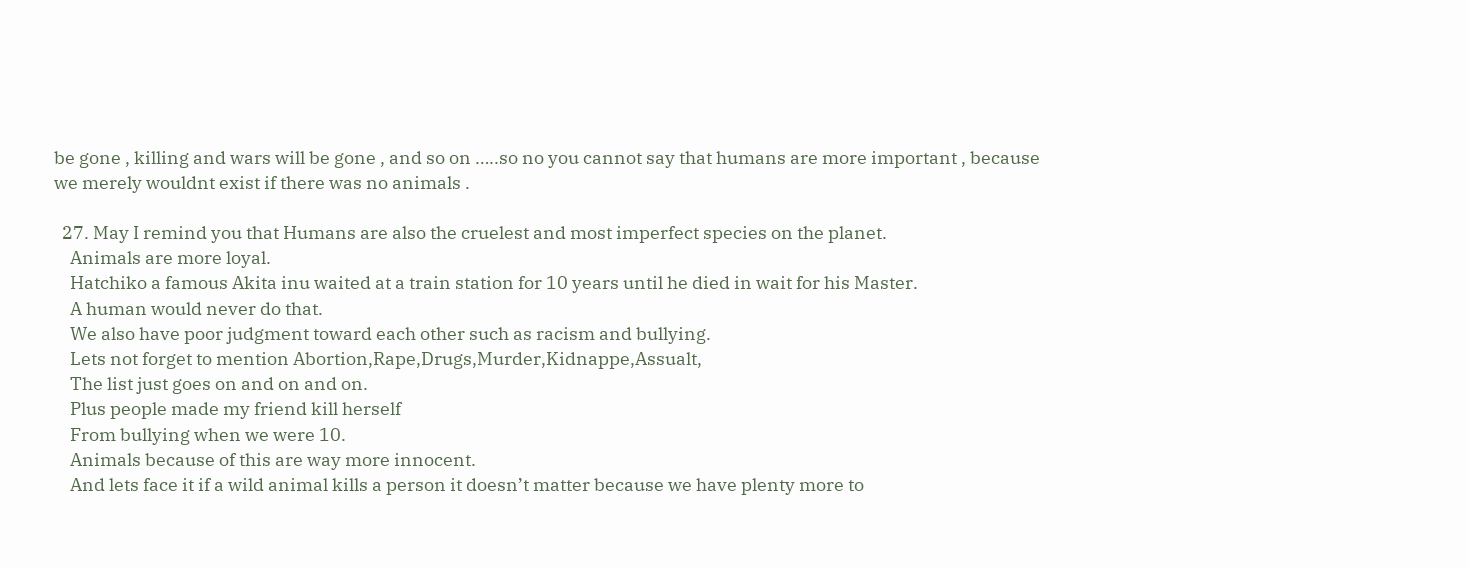be gone , killing and wars will be gone , and so on …..so no you cannot say that humans are more important , because we merely wouldnt exist if there was no animals .

  27. May I remind you that Humans are also the cruelest and most imperfect species on the planet.
    Animals are more loyal.
    Hatchiko a famous Akita inu waited at a train station for 10 years until he died in wait for his Master.
    A human would never do that.
    We also have poor judgment toward each other such as racism and bullying.
    Lets not forget to mention Abortion,Rape,Drugs,Murder,Kidnappe,Assualt,
    The list just goes on and on and on.
    Plus people made my friend kill herself
    From bullying when we were 10.
    Animals because of this are way more innocent.
    And lets face it if a wild animal kills a person it doesn’t matter because we have plenty more to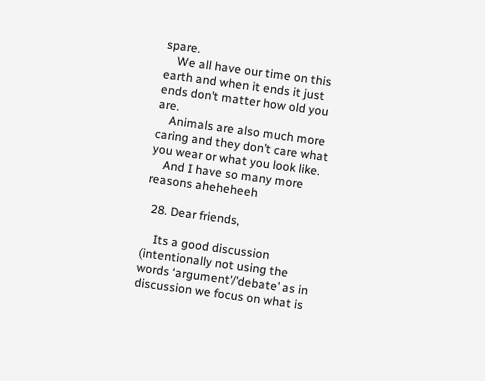spare.
    We all have our time on this earth and when it ends it just ends don’t matter how old you are.
    Animals are also much more caring and they don’t care what you wear or what you look like.
    And I have so many more reasons aheheheeh

  28. Dear friends,

    Its a good discussion (intentionally not using the words ‘argument’/’debate’ as in discussion we focus on what is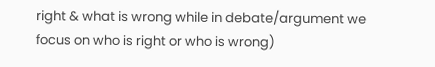right & what is wrong while in debate/argument we focus on who is right or who is wrong)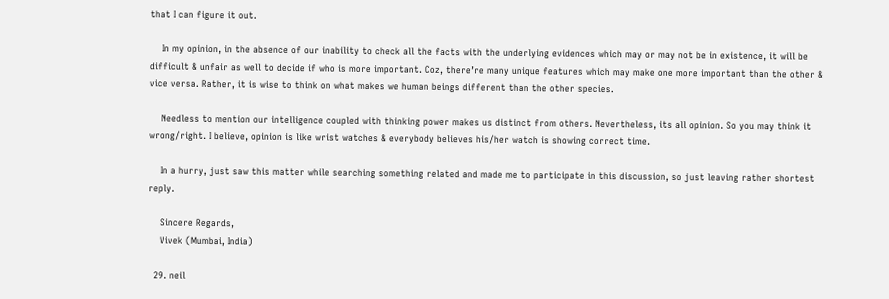that I can figure it out.

    In my opinion, in the absence of our inability to check all the facts with the underlying evidences which may or may not be in existence, it will be difficult & unfair as well to decide if who is more important. Coz, there’re many unique features which may make one more important than the other & vice versa. Rather, it is wise to think on what makes we human beings different than the other species.

    Needless to mention our intelligence coupled with thinking power makes us distinct from others. Nevertheless, its all opinion. So you may think it wrong/right. I believe, opinion is like wrist watches & everybody believes his/her watch is showing correct time.

    In a hurry, just saw this matter while searching something related and made me to participate in this discussion, so just leaving rather shortest reply.

    Sincere Regards,
    Vivek (Mumbai, India)

  29. neil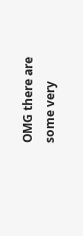OMG there are some very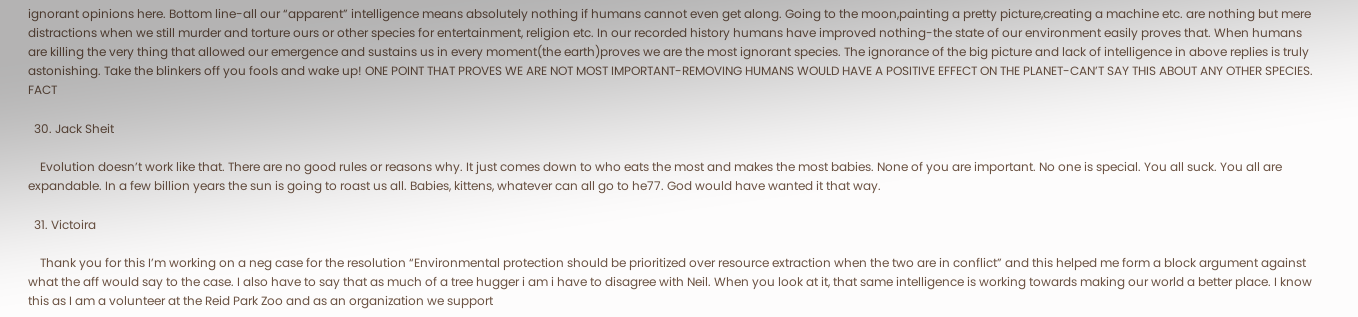ignorant opinions here. Bottom line-all our “apparent” intelligence means absolutely nothing if humans cannot even get along. Going to the moon,painting a pretty picture,creating a machine etc. are nothing but mere distractions when we still murder and torture ours or other species for entertainment, religion etc. In our recorded history humans have improved nothing-the state of our environment easily proves that. When humans are killing the very thing that allowed our emergence and sustains us in every moment(the earth)proves we are the most ignorant species. The ignorance of the big picture and lack of intelligence in above replies is truly astonishing. Take the blinkers off you fools and wake up! ONE POINT THAT PROVES WE ARE NOT MOST IMPORTANT-REMOVING HUMANS WOULD HAVE A POSITIVE EFFECT ON THE PLANET-CAN’T SAY THIS ABOUT ANY OTHER SPECIES. FACT

  30. Jack Sheit

    Evolution doesn’t work like that. There are no good rules or reasons why. It just comes down to who eats the most and makes the most babies. None of you are important. No one is special. You all suck. You all are expandable. In a few billion years the sun is going to roast us all. Babies, kittens, whatever can all go to he77. God would have wanted it that way.

  31. Victoira

    Thank you for this I’m working on a neg case for the resolution “Environmental protection should be prioritized over resource extraction when the two are in conflict” and this helped me form a block argument against what the aff would say to the case. I also have to say that as much of a tree hugger i am i have to disagree with Neil. When you look at it, that same intelligence is working towards making our world a better place. I know this as I am a volunteer at the Reid Park Zoo and as an organization we support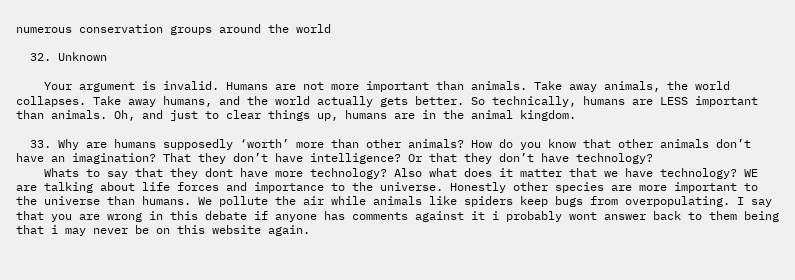numerous conservation groups around the world

  32. Unknown

    Your argument is invalid. Humans are not more important than animals. Take away animals, the world collapses. Take away humans, and the world actually gets better. So technically, humans are LESS important than animals. Oh, and just to clear things up, humans are in the animal kingdom.

  33. Why are humans supposedly ‘worth’ more than other animals? How do you know that other animals don’t have an imagination? That they don’t have intelligence? Or that they don’t have technology?
    Whats to say that they dont have more technology? Also what does it matter that we have technology? WE are talking about life forces and importance to the universe. Honestly other species are more important to the universe than humans. We pollute the air while animals like spiders keep bugs from overpopulating. I say that you are wrong in this debate if anyone has comments against it i probably wont answer back to them being that i may never be on this website again.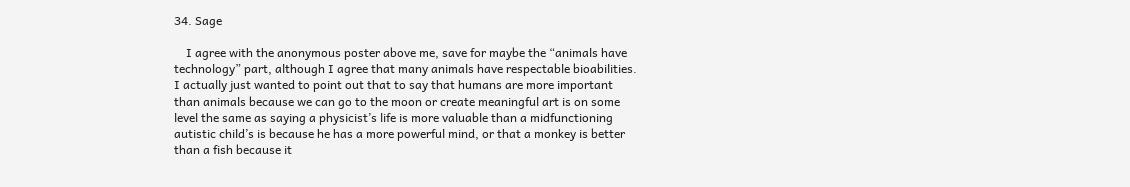34. Sage

    I agree with the anonymous poster above me, save for maybe the “animals have technology” part, although I agree that many animals have respectable bioabilities. I actually just wanted to point out that to say that humans are more important than animals because we can go to the moon or create meaningful art is on some level the same as saying a physicist’s life is more valuable than a midfunctioning autistic child’s is because he has a more powerful mind, or that a monkey is better than a fish because it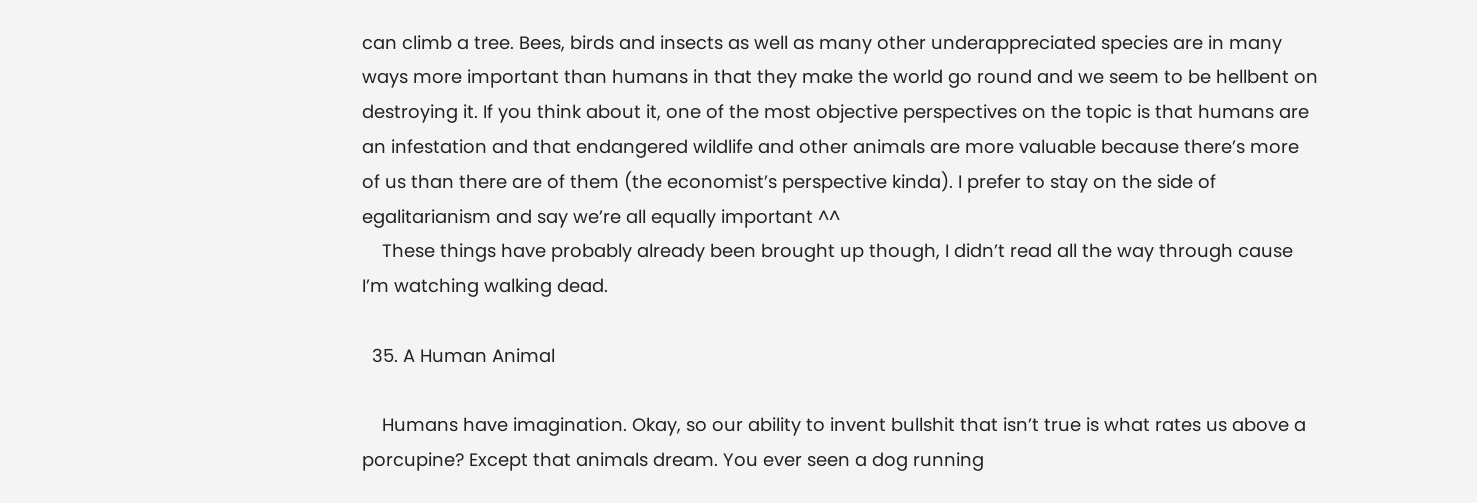can climb a tree. Bees, birds and insects as well as many other underappreciated species are in many ways more important than humans in that they make the world go round and we seem to be hellbent on destroying it. If you think about it, one of the most objective perspectives on the topic is that humans are an infestation and that endangered wildlife and other animals are more valuable because there’s more of us than there are of them (the economist’s perspective kinda). I prefer to stay on the side of egalitarianism and say we’re all equally important ^^
    These things have probably already been brought up though, I didn’t read all the way through cause I’m watching walking dead.

  35. A Human Animal

    Humans have imagination. Okay, so our ability to invent bullshit that isn’t true is what rates us above a porcupine? Except that animals dream. You ever seen a dog running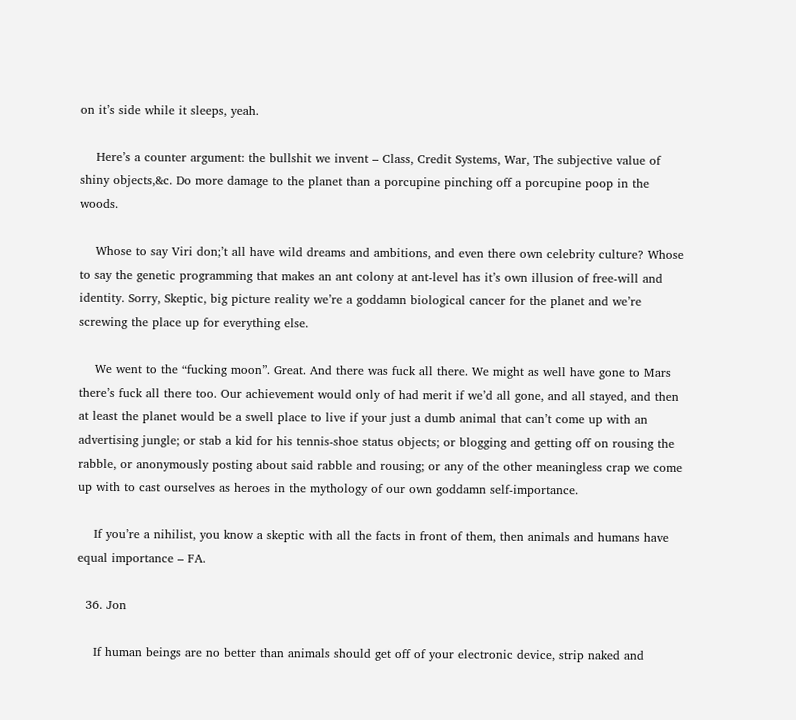on it’s side while it sleeps, yeah.

    Here’s a counter argument: the bullshit we invent – Class, Credit Systems, War, The subjective value of shiny objects,&c. Do more damage to the planet than a porcupine pinching off a porcupine poop in the woods.

    Whose to say Viri don;’t all have wild dreams and ambitions, and even there own celebrity culture? Whose to say the genetic programming that makes an ant colony at ant-level has it’s own illusion of free-will and identity. Sorry, Skeptic, big picture reality we’re a goddamn biological cancer for the planet and we’re screwing the place up for everything else.

    We went to the “fucking moon”. Great. And there was fuck all there. We might as well have gone to Mars there’s fuck all there too. Our achievement would only of had merit if we’d all gone, and all stayed, and then at least the planet would be a swell place to live if your just a dumb animal that can’t come up with an advertising jungle; or stab a kid for his tennis-shoe status objects; or blogging and getting off on rousing the rabble, or anonymously posting about said rabble and rousing; or any of the other meaningless crap we come up with to cast ourselves as heroes in the mythology of our own goddamn self-importance.

    If you’re a nihilist, you know a skeptic with all the facts in front of them, then animals and humans have equal importance – FA.

  36. Jon

    If human beings are no better than animals should get off of your electronic device, strip naked and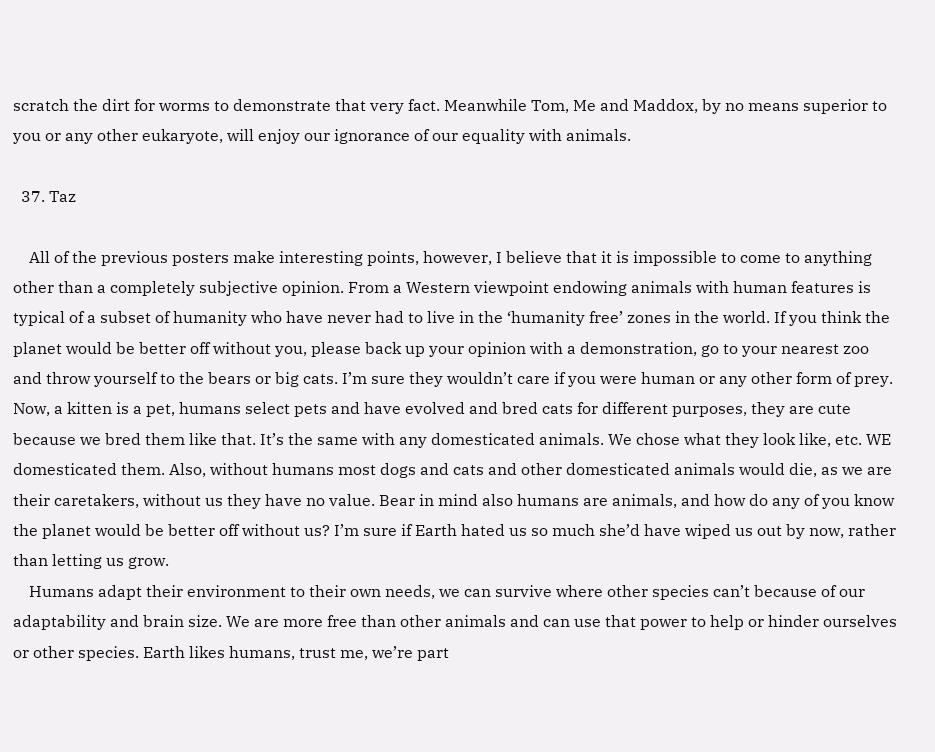scratch the dirt for worms to demonstrate that very fact. Meanwhile Tom, Me and Maddox, by no means superior to you or any other eukaryote, will enjoy our ignorance of our equality with animals.

  37. Taz

    All of the previous posters make interesting points, however, I believe that it is impossible to come to anything other than a completely subjective opinion. From a Western viewpoint endowing animals with human features is typical of a subset of humanity who have never had to live in the ‘humanity free’ zones in the world. If you think the planet would be better off without you, please back up your opinion with a demonstration, go to your nearest zoo and throw yourself to the bears or big cats. I’m sure they wouldn’t care if you were human or any other form of prey. Now, a kitten is a pet, humans select pets and have evolved and bred cats for different purposes, they are cute because we bred them like that. It’s the same with any domesticated animals. We chose what they look like, etc. WE domesticated them. Also, without humans most dogs and cats and other domesticated animals would die, as we are their caretakers, without us they have no value. Bear in mind also humans are animals, and how do any of you know the planet would be better off without us? I’m sure if Earth hated us so much she’d have wiped us out by now, rather than letting us grow.
    Humans adapt their environment to their own needs, we can survive where other species can’t because of our adaptability and brain size. We are more free than other animals and can use that power to help or hinder ourselves or other species. Earth likes humans, trust me, we’re part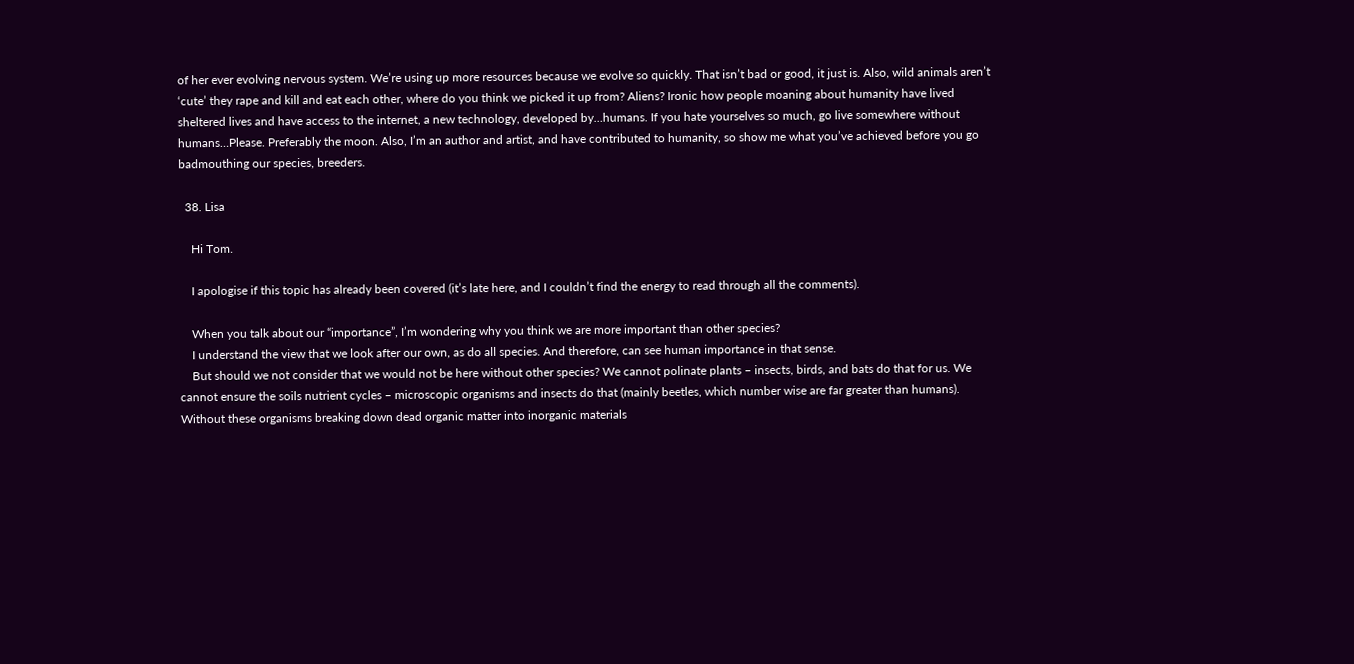of her ever evolving nervous system. We’re using up more resources because we evolve so quickly. That isn’t bad or good, it just is. Also, wild animals aren’t ‘cute’ they rape and kill and eat each other, where do you think we picked it up from? Aliens? Ironic how people moaning about humanity have lived sheltered lives and have access to the internet, a new technology, developed by…humans. If you hate yourselves so much, go live somewhere without humans…Please. Preferably the moon. Also, I’m an author and artist, and have contributed to humanity, so show me what you’ve achieved before you go badmouthing our species, breeders.

  38. Lisa

    Hi Tom.

    I apologise if this topic has already been covered (it’s late here, and I couldn’t find the energy to read through all the comments).

    When you talk about our “importance”, I’m wondering why you think we are more important than other species?
    I understand the view that we look after our own, as do all species. And therefore, can see human importance in that sense.
    But should we not consider that we would not be here without other species? We cannot polinate plants – insects, birds, and bats do that for us. We cannot ensure the soils nutrient cycles – microscopic organisms and insects do that (mainly beetles, which number wise are far greater than humans). Without these organisms breaking down dead organic matter into inorganic materials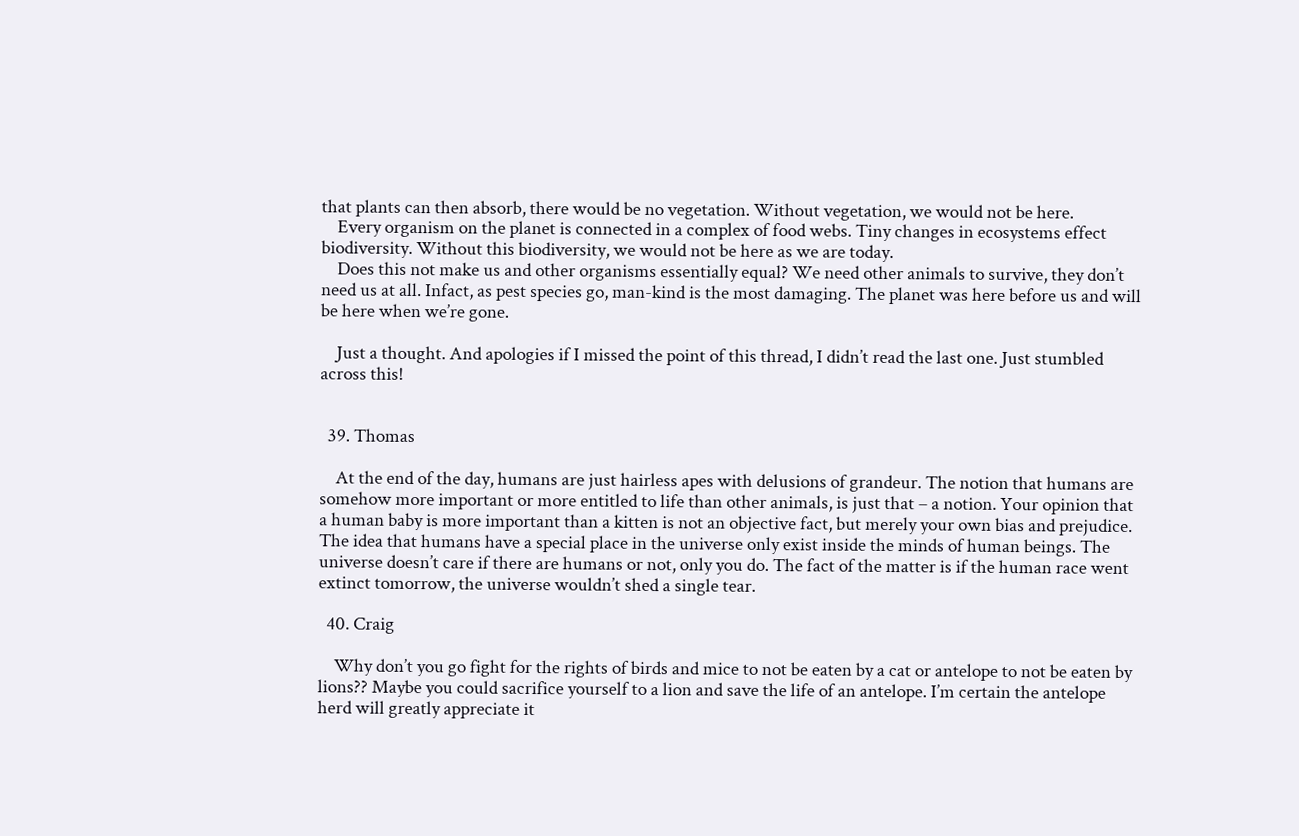that plants can then absorb, there would be no vegetation. Without vegetation, we would not be here.
    Every organism on the planet is connected in a complex of food webs. Tiny changes in ecosystems effect biodiversity. Without this biodiversity, we would not be here as we are today.
    Does this not make us and other organisms essentially equal? We need other animals to survive, they don’t need us at all. Infact, as pest species go, man-kind is the most damaging. The planet was here before us and will be here when we’re gone.

    Just a thought. And apologies if I missed the point of this thread, I didn’t read the last one. Just stumbled across this!


  39. Thomas

    At the end of the day, humans are just hairless apes with delusions of grandeur. The notion that humans are somehow more important or more entitled to life than other animals, is just that – a notion. Your opinion that a human baby is more important than a kitten is not an objective fact, but merely your own bias and prejudice. The idea that humans have a special place in the universe only exist inside the minds of human beings. The universe doesn’t care if there are humans or not, only you do. The fact of the matter is if the human race went extinct tomorrow, the universe wouldn’t shed a single tear.

  40. Craig

    Why don’t you go fight for the rights of birds and mice to not be eaten by a cat or antelope to not be eaten by lions?? Maybe you could sacrifice yourself to a lion and save the life of an antelope. I’m certain the antelope herd will greatly appreciate it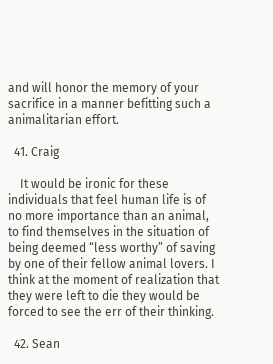and will honor the memory of your sacrifice in a manner befitting such a animalitarian effort.

  41. Craig

    It would be ironic for these individuals that feel human life is of no more importance than an animal, to find themselves in the situation of being deemed “less worthy” of saving by one of their fellow animal lovers. I think at the moment of realization that they were left to die they would be forced to see the err of their thinking.

  42. Sean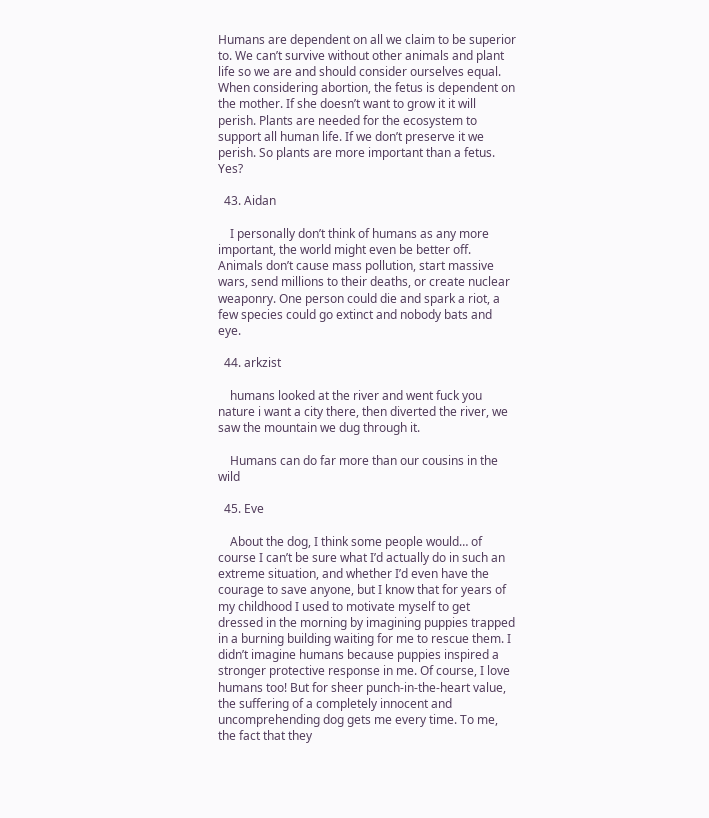Humans are dependent on all we claim to be superior to. We can’t survive without other animals and plant life so we are and should consider ourselves equal. When considering abortion, the fetus is dependent on the mother. If she doesn’t want to grow it it will perish. Plants are needed for the ecosystem to support all human life. If we don’t preserve it we perish. So plants are more important than a fetus. Yes?

  43. Aidan

    I personally don’t think of humans as any more important, the world might even be better off. Animals don’t cause mass pollution, start massive wars, send millions to their deaths, or create nuclear weaponry. One person could die and spark a riot, a few species could go extinct and nobody bats and eye.

  44. arkzist

    humans looked at the river and went fuck you nature i want a city there, then diverted the river, we saw the mountain we dug through it.

    Humans can do far more than our cousins in the wild

  45. Eve

    About the dog, I think some people would… of course I can’t be sure what I’d actually do in such an extreme situation, and whether I’d even have the courage to save anyone, but I know that for years of my childhood I used to motivate myself to get dressed in the morning by imagining puppies trapped in a burning building waiting for me to rescue them. I didn’t imagine humans because puppies inspired a stronger protective response in me. Of course, I love humans too! But for sheer punch-in-the-heart value, the suffering of a completely innocent and uncomprehending dog gets me every time. To me, the fact that they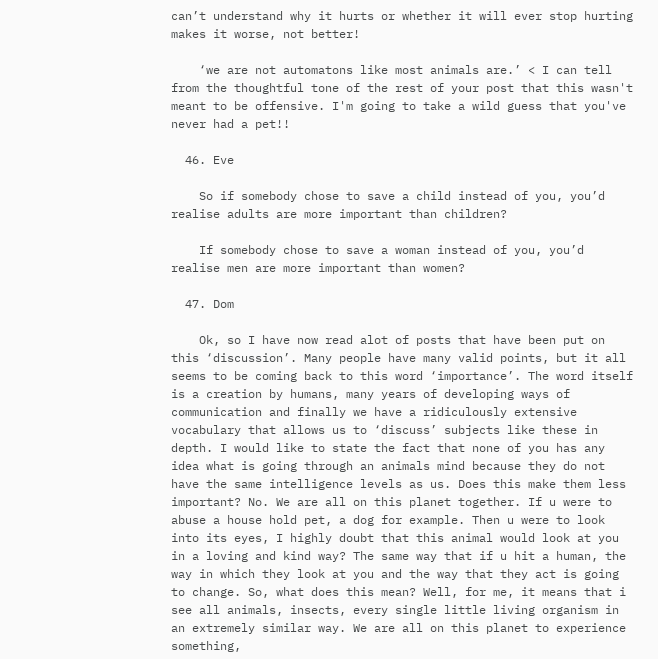can’t understand why it hurts or whether it will ever stop hurting makes it worse, not better!

    ‘we are not automatons like most animals are.’ < I can tell from the thoughtful tone of the rest of your post that this wasn't meant to be offensive. I'm going to take a wild guess that you've never had a pet!!

  46. Eve

    So if somebody chose to save a child instead of you, you’d realise adults are more important than children?

    If somebody chose to save a woman instead of you, you’d realise men are more important than women?

  47. Dom

    Ok, so I have now read alot of posts that have been put on this ‘discussion’. Many people have many valid points, but it all seems to be coming back to this word ‘importance’. The word itself is a creation by humans, many years of developing ways of communication and finally we have a ridiculously extensive vocabulary that allows us to ‘discuss’ subjects like these in depth. I would like to state the fact that none of you has any idea what is going through an animals mind because they do not have the same intelligence levels as us. Does this make them less important? No. We are all on this planet together. If u were to abuse a house hold pet, a dog for example. Then u were to look into its eyes, I highly doubt that this animal would look at you in a loving and kind way? The same way that if u hit a human, the way in which they look at you and the way that they act is going to change. So, what does this mean? Well, for me, it means that i see all animals, insects, every single little living organism in an extremely similar way. We are all on this planet to experience something,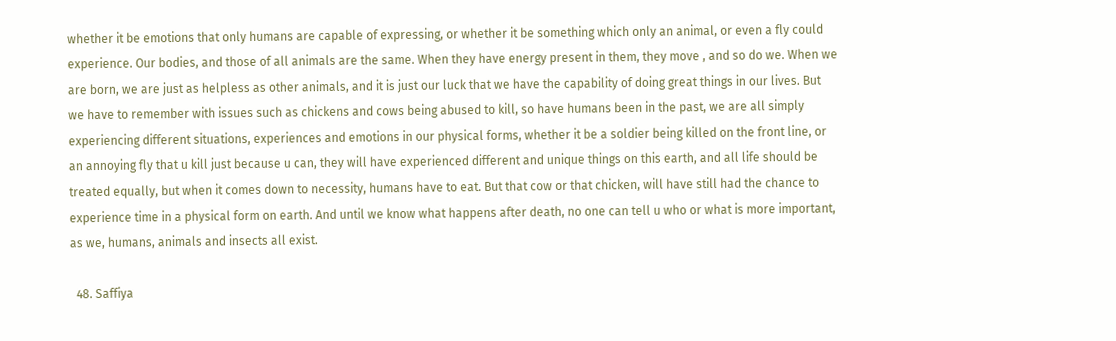whether it be emotions that only humans are capable of expressing, or whether it be something which only an animal, or even a fly could experience. Our bodies, and those of all animals are the same. When they have energy present in them, they move , and so do we. When we are born, we are just as helpless as other animals, and it is just our luck that we have the capability of doing great things in our lives. But we have to remember with issues such as chickens and cows being abused to kill, so have humans been in the past, we are all simply experiencing different situations, experiences and emotions in our physical forms, whether it be a soldier being killed on the front line, or an annoying fly that u kill just because u can, they will have experienced different and unique things on this earth, and all life should be treated equally, but when it comes down to necessity, humans have to eat. But that cow or that chicken, will have still had the chance to experience time in a physical form on earth. And until we know what happens after death, no one can tell u who or what is more important, as we, humans, animals and insects all exist.

  48. Saffiya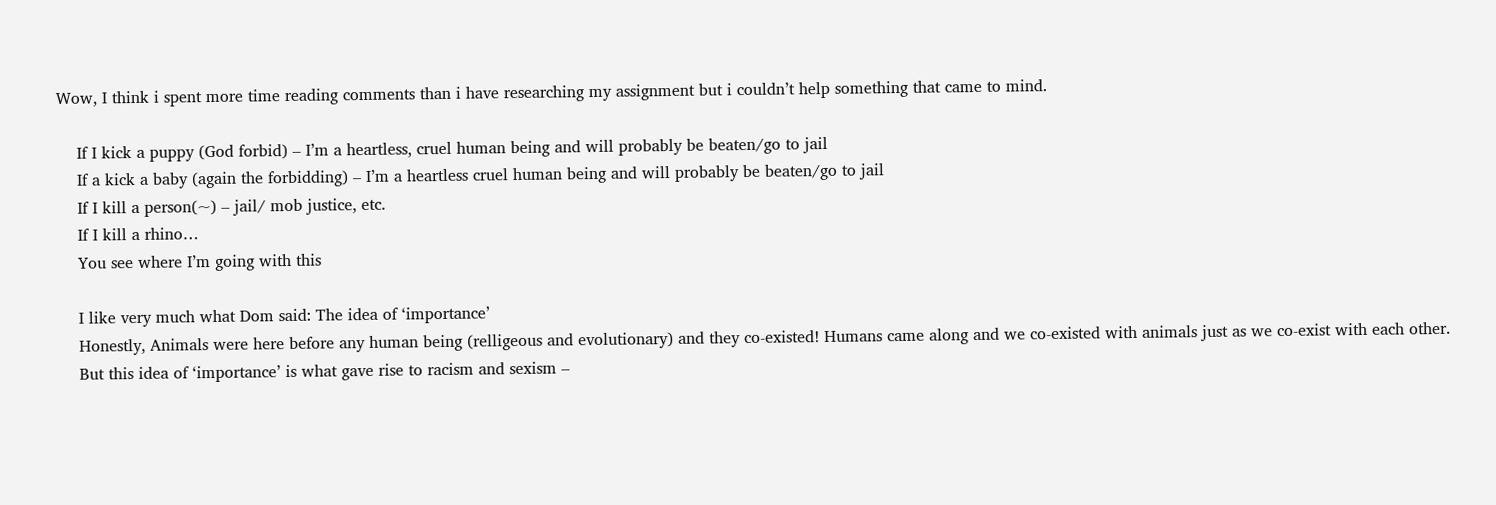Wow, I think i spent more time reading comments than i have researching my assignment but i couldn’t help something that came to mind.

    If I kick a puppy (God forbid) – I’m a heartless, cruel human being and will probably be beaten/go to jail
    If a kick a baby (again the forbidding) – I’m a heartless cruel human being and will probably be beaten/go to jail
    If I kill a person(~) – jail/ mob justice, etc.
    If I kill a rhino…
    You see where I’m going with this

    I like very much what Dom said: The idea of ‘importance’
    Honestly, Animals were here before any human being (relligeous and evolutionary) and they co-existed! Humans came along and we co-existed with animals just as we co-exist with each other.
    But this idea of ‘importance’ is what gave rise to racism and sexism –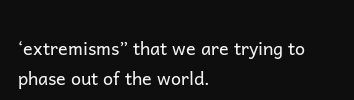‘extremisms” that we are trying to phase out of the world.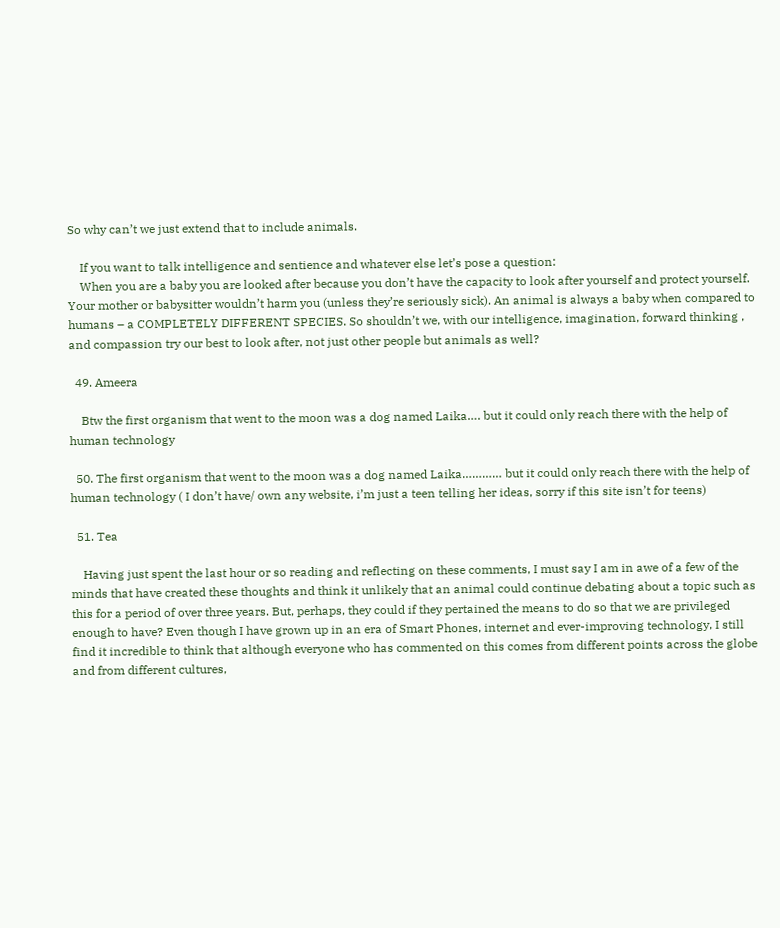So why can’t we just extend that to include animals.

    If you want to talk intelligence and sentience and whatever else let’s pose a question:
    When you are a baby you are looked after because you don’t have the capacity to look after yourself and protect yourself. Your mother or babysitter wouldn’t harm you (unless they’re seriously sick). An animal is always a baby when compared to humans – a COMPLETELY DIFFERENT SPECIES. So shouldn’t we, with our intelligence, imagination, forward thinking , and compassion try our best to look after, not just other people but animals as well?

  49. Ameera

    Btw the first organism that went to the moon was a dog named Laika…. but it could only reach there with the help of human technology

  50. The first organism that went to the moon was a dog named Laika………… but it could only reach there with the help of human technology ( I don’t have/ own any website, i’m just a teen telling her ideas, sorry if this site isn’t for teens)

  51. Tea

    Having just spent the last hour or so reading and reflecting on these comments, I must say I am in awe of a few of the minds that have created these thoughts and think it unlikely that an animal could continue debating about a topic such as this for a period of over three years. But, perhaps, they could if they pertained the means to do so that we are privileged enough to have? Even though I have grown up in an era of Smart Phones, internet and ever-improving technology, I still find it incredible to think that although everyone who has commented on this comes from different points across the globe and from different cultures,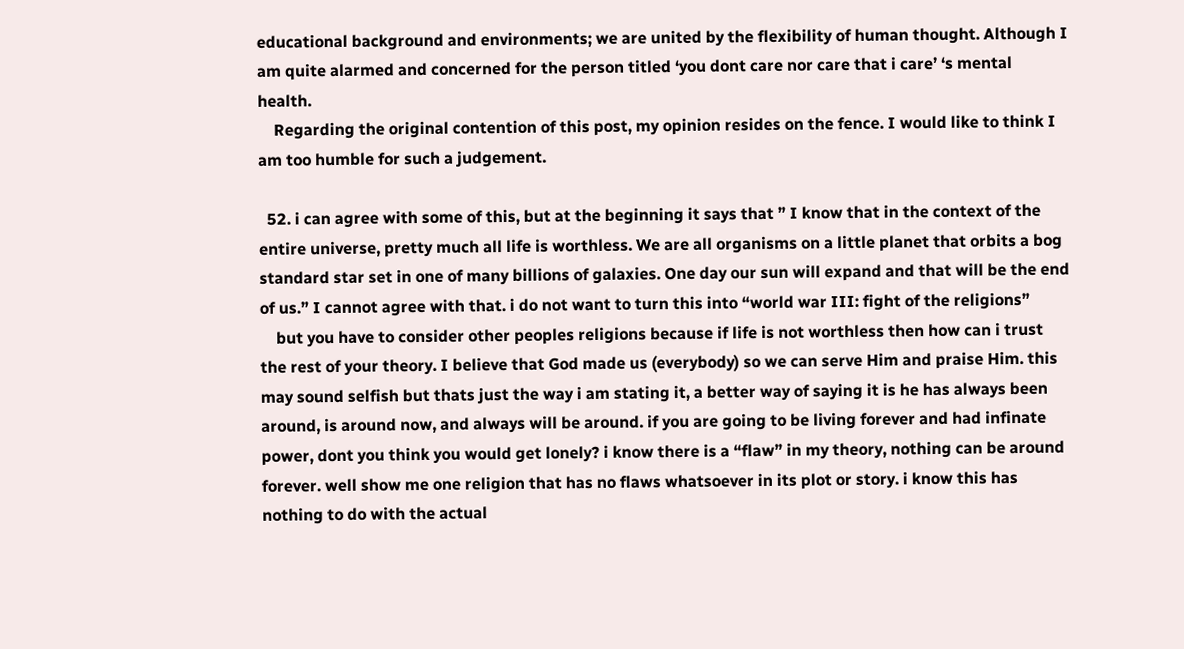educational background and environments; we are united by the flexibility of human thought. Although I am quite alarmed and concerned for the person titled ‘you dont care nor care that i care’ ‘s mental health.
    Regarding the original contention of this post, my opinion resides on the fence. I would like to think I am too humble for such a judgement.

  52. i can agree with some of this, but at the beginning it says that ” I know that in the context of the entire universe, pretty much all life is worthless. We are all organisms on a little planet that orbits a bog standard star set in one of many billions of galaxies. One day our sun will expand and that will be the end of us.” I cannot agree with that. i do not want to turn this into “world war III: fight of the religions”
    but you have to consider other peoples religions because if life is not worthless then how can i trust the rest of your theory. I believe that God made us (everybody) so we can serve Him and praise Him. this may sound selfish but thats just the way i am stating it, a better way of saying it is he has always been around, is around now, and always will be around. if you are going to be living forever and had infinate power, dont you think you would get lonely? i know there is a “flaw” in my theory, nothing can be around forever. well show me one religion that has no flaws whatsoever in its plot or story. i know this has nothing to do with the actual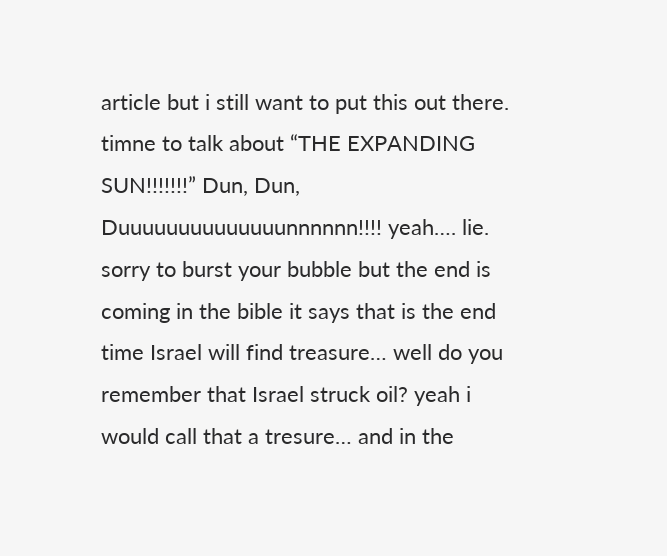article but i still want to put this out there. timne to talk about “THE EXPANDING SUN!!!!!!!” Dun, Dun, Duuuuuuuuuuuuuunnnnnn!!!! yeah…. lie. sorry to burst your bubble but the end is coming in the bible it says that is the end time Israel will find treasure… well do you remember that Israel struck oil? yeah i would call that a tresure… and in the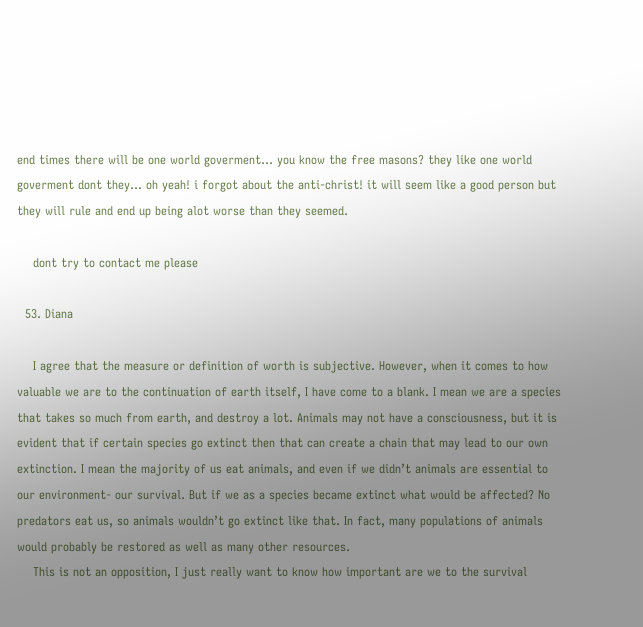end times there will be one world goverment… you know the free masons? they like one world goverment dont they… oh yeah! i forgot about the anti-christ! it will seem like a good person but they will rule and end up being alot worse than they seemed.

    dont try to contact me please

  53. Diana

    I agree that the measure or definition of worth is subjective. However, when it comes to how valuable we are to the continuation of earth itself, I have come to a blank. I mean we are a species that takes so much from earth, and destroy a lot. Animals may not have a consciousness, but it is evident that if certain species go extinct then that can create a chain that may lead to our own extinction. I mean the majority of us eat animals, and even if we didn’t animals are essential to our environment- our survival. But if we as a species became extinct what would be affected? No predators eat us, so animals wouldn’t go extinct like that. In fact, many populations of animals would probably be restored as well as many other resources.
    This is not an opposition, I just really want to know how important are we to the survival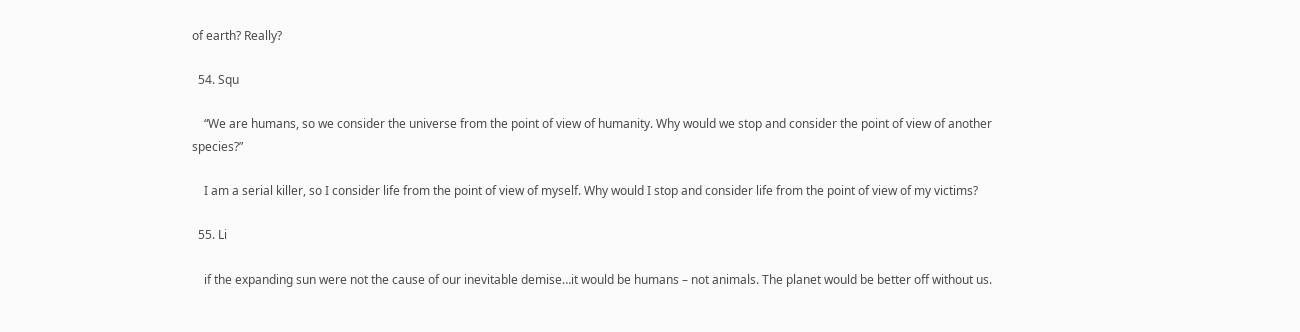of earth? Really?

  54. Squ

    “We are humans, so we consider the universe from the point of view of humanity. Why would we stop and consider the point of view of another species?”

    I am a serial killer, so I consider life from the point of view of myself. Why would I stop and consider life from the point of view of my victims?

  55. Li

    if the expanding sun were not the cause of our inevitable demise…it would be humans – not animals. The planet would be better off without us.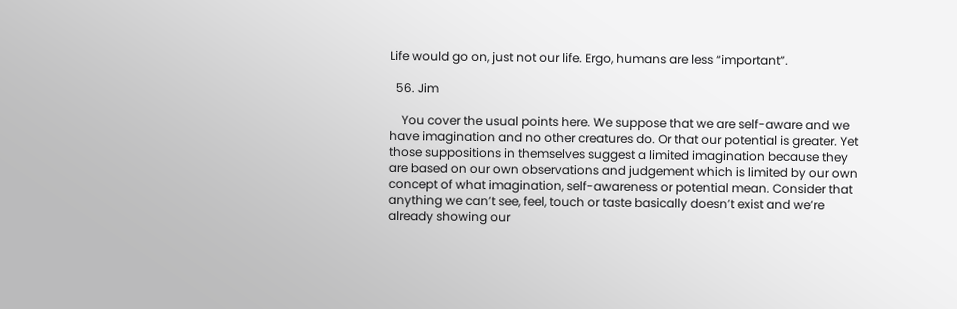Life would go on, just not our life. Ergo, humans are less “important”.

  56. Jim

    You cover the usual points here. We suppose that we are self-aware and we have imagination and no other creatures do. Or that our potential is greater. Yet those suppositions in themselves suggest a limited imagination because they are based on our own observations and judgement which is limited by our own concept of what imagination, self-awareness or potential mean. Consider that anything we can’t see, feel, touch or taste basically doesn’t exist and we’re already showing our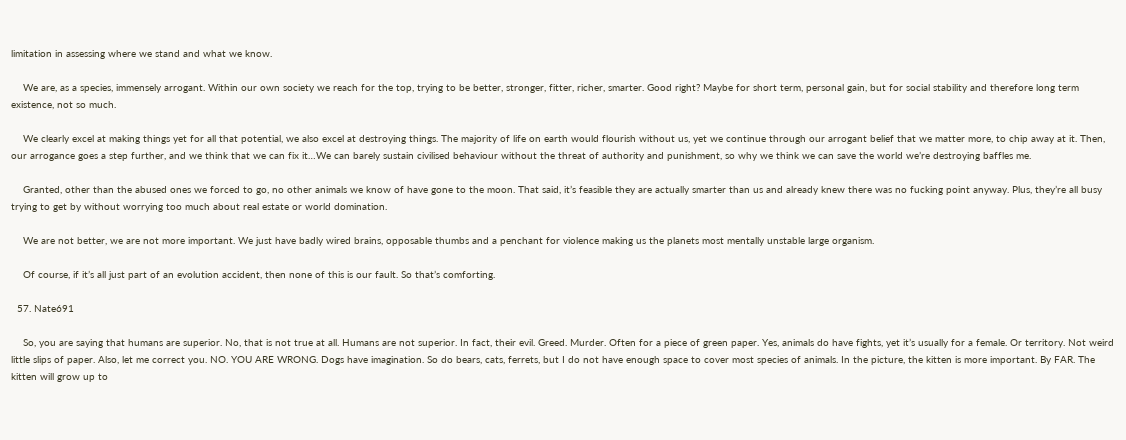limitation in assessing where we stand and what we know.

    We are, as a species, immensely arrogant. Within our own society we reach for the top, trying to be better, stronger, fitter, richer, smarter. Good right? Maybe for short term, personal gain, but for social stability and therefore long term existence, not so much.

    We clearly excel at making things yet for all that potential, we also excel at destroying things. The majority of life on earth would flourish without us, yet we continue through our arrogant belief that we matter more, to chip away at it. Then, our arrogance goes a step further, and we think that we can fix it…We can barely sustain civilised behaviour without the threat of authority and punishment, so why we think we can save the world we’re destroying baffles me.

    Granted, other than the abused ones we forced to go, no other animals we know of have gone to the moon. That said, it’s feasible they are actually smarter than us and already knew there was no fucking point anyway. Plus, they’re all busy trying to get by without worrying too much about real estate or world domination.

    We are not better, we are not more important. We just have badly wired brains, opposable thumbs and a penchant for violence making us the planets most mentally unstable large organism.

    Of course, if it’s all just part of an evolution accident, then none of this is our fault. So that’s comforting.

  57. Nate691

    So, you are saying that humans are superior. No, that is not true at all. Humans are not superior. In fact, their evil. Greed. Murder. Often for a piece of green paper. Yes, animals do have fights, yet it’s usually for a female. Or territory. Not weird little slips of paper. Also, let me correct you. NO. YOU ARE WRONG. Dogs have imagination. So do bears, cats, ferrets, but I do not have enough space to cover most species of animals. In the picture, the kitten is more important. By FAR. The kitten will grow up to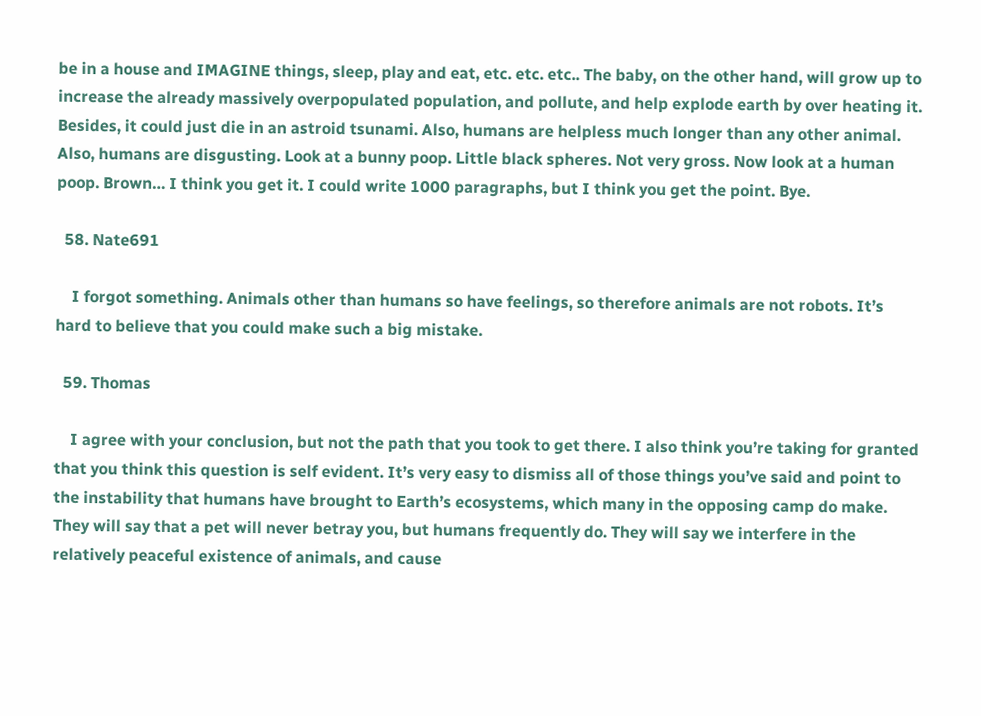be in a house and IMAGINE things, sleep, play and eat, etc. etc. etc.. The baby, on the other hand, will grow up to increase the already massively overpopulated population, and pollute, and help explode earth by over heating it. Besides, it could just die in an astroid tsunami. Also, humans are helpless much longer than any other animal. Also, humans are disgusting. Look at a bunny poop. Little black spheres. Not very gross. Now look at a human poop. Brown… I think you get it. I could write 1000 paragraphs, but I think you get the point. Bye.

  58. Nate691

    I forgot something. Animals other than humans so have feelings, so therefore animals are not robots. It’s hard to believe that you could make such a big mistake.

  59. Thomas

    I agree with your conclusion, but not the path that you took to get there. I also think you’re taking for granted that you think this question is self evident. It’s very easy to dismiss all of those things you’ve said and point to the instability that humans have brought to Earth’s ecosystems, which many in the opposing camp do make. They will say that a pet will never betray you, but humans frequently do. They will say we interfere in the relatively peaceful existence of animals, and cause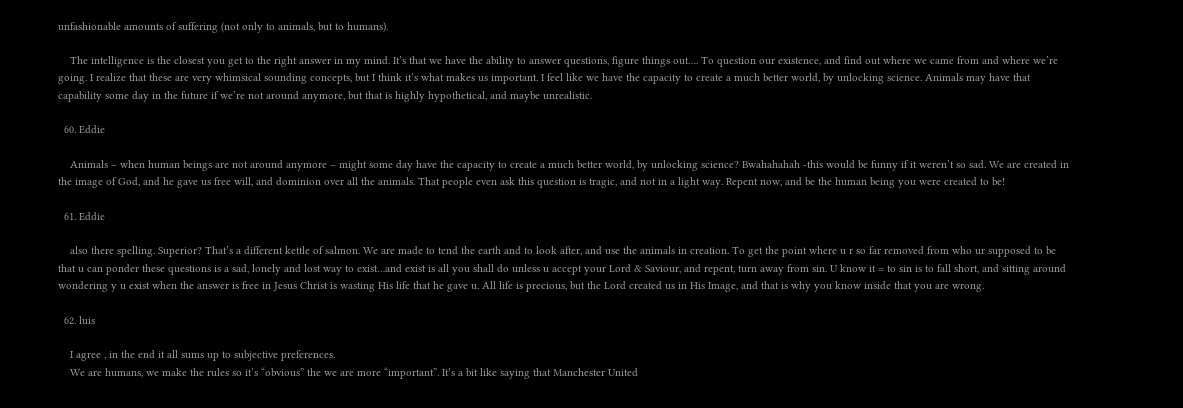unfashionable amounts of suffering (not only to animals, but to humans).

    The intelligence is the closest you get to the right answer in my mind. It’s that we have the ability to answer questions, figure things out…. To question our existence, and find out where we came from and where we’re going. I realize that these are very whimsical sounding concepts, but I think it’s what makes us important. I feel like we have the capacity to create a much better world, by unlocking science. Animals may have that capability some day in the future if we’re not around anymore, but that is highly hypothetical, and maybe unrealistic.

  60. Eddie

    Animals – when human beings are not around anymore – might some day have the capacity to create a much better world, by unlocking science? Bwahahahah -this would be funny if it weren’t so sad. We are created in the image of God, and he gave us free will, and dominion over all the animals. That people even ask this question is tragic, and not in a light way. Repent now, and be the human being you were created to be!

  61. Eddie

    also there spelling. Superior? That’s a different kettle of salmon. We are made to tend the earth and to look after, and use the animals in creation. To get the point where u r so far removed from who ur supposed to be that u can ponder these questions is a sad, lonely and lost way to exist…and exist is all you shall do unless u accept your Lord & Saviour, and repent, turn away from sin. U know it = to sin is to fall short, and sitting around wondering y u exist when the answer is free in Jesus Christ is wasting His life that he gave u. All life is precious, but the Lord created us in His Image, and that is why you know inside that you are wrong.

  62. luis

    I agree , in the end it all sums up to subjective preferences.
    We are humans, we make the rules so it’s “obvious” the we are more “important”. It’s a bit like saying that Manchester United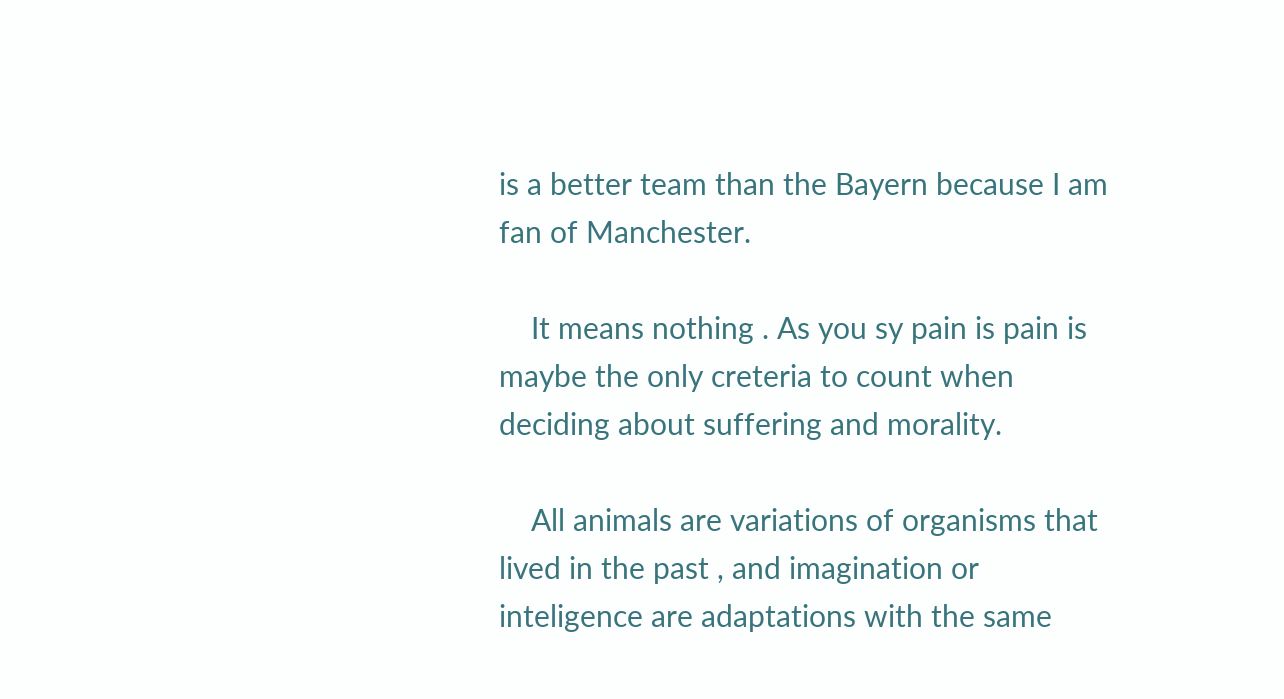is a better team than the Bayern because I am fan of Manchester.

    It means nothing . As you sy pain is pain is maybe the only creteria to count when deciding about suffering and morality.

    All animals are variations of organisms that lived in the past , and imagination or inteligence are adaptations with the same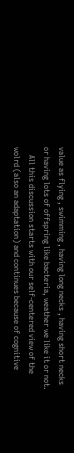value as flying , swimming , having long necks , having short necks or having lots of offspring like bacteria, weather we like it or not.
    All this discussion starts with our self-centered view of the wolrd (also an adaptation) and continues because of cognitive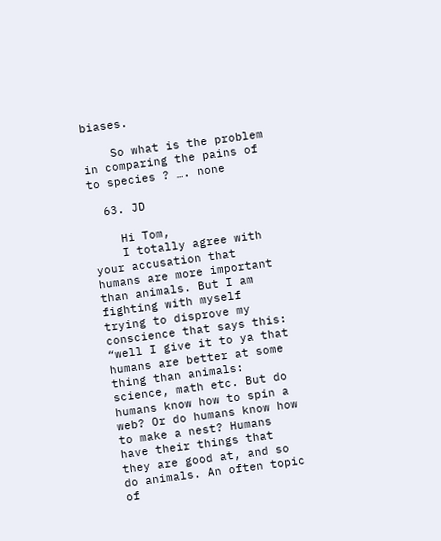biases.

    So what is the problem in comparing the pains of to species ? …. none

  63. JD

    Hi Tom,
    I totally agree with your accusation that humans are more important than animals. But I am fighting with myself trying to disprove my conscience that says this: “well I give it to ya that humans are better at some thing than animals: science, math etc. But do humans know how to spin a web? Or do humans know how to make a nest? Humans have their things that they are good at, and so do animals. An often topic of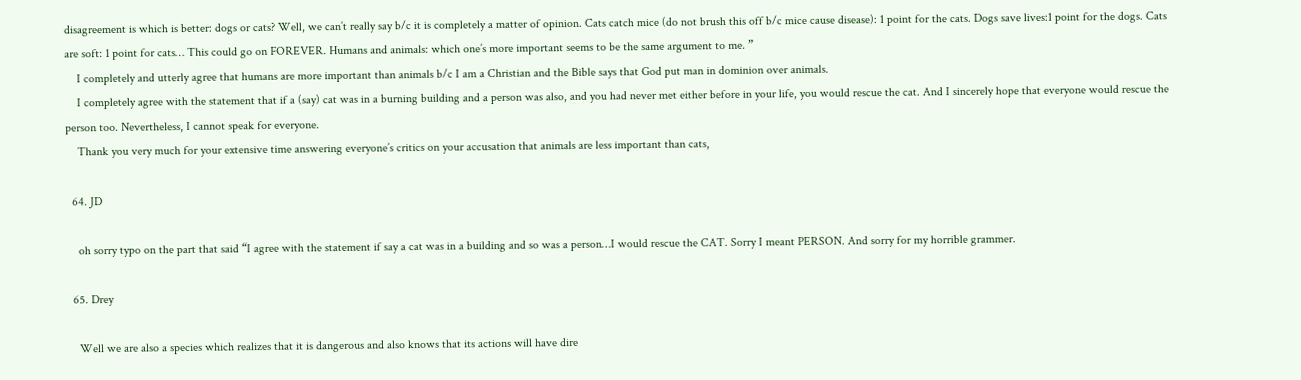disagreement is which is better: dogs or cats? Well, we can’t really say b/c it is completely a matter of opinion. Cats catch mice (do not brush this off b/c mice cause disease): 1 point for the cats. Dogs save lives:1 point for the dogs. Cats are soft: 1 point for cats… This could go on FOREVER. Humans and animals: which one’s more important seems to be the same argument to me. ”
    I completely and utterly agree that humans are more important than animals b/c I am a Christian and the Bible says that God put man in dominion over animals.
    I completely agree with the statement that if a (say) cat was in a burning building and a person was also, and you had never met either before in your life, you would rescue the cat. And I sincerely hope that everyone would rescue the person too. Nevertheless, I cannot speak for everyone.
    Thank you very much for your extensive time answering everyone’s critics on your accusation that animals are less important than cats,

  64. JD

    oh sorry typo on the part that said “I agree with the statement if say a cat was in a building and so was a person…I would rescue the CAT. Sorry I meant PERSON. And sorry for my horrible grammer.

  65. Drey

    Well we are also a species which realizes that it is dangerous and also knows that its actions will have dire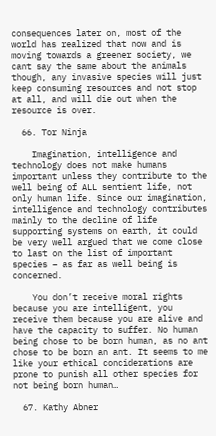consequences later on, most of the world has realized that now and is moving towards a greener society, we cant say the same about the animals though, any invasive species will just keep consuming resources and not stop at all, and will die out when the resource is over.

  66. Tor Ninja

    Imagination, intelligence and technology does not make humans important unless they contribute to the well being of ALL sentient life, not only human life. Since our imagination, intelligence and technology contributes mainly to the decline of life supporting systems on earth, it could be very well argued that we come close to last on the list of important species – as far as well being is concerned.

    You don’t receive moral rights because you are intelligent, you receive them because you are alive and have the capacity to suffer. No human being chose to be born human, as no ant chose to be born an ant. It seems to me like your ethical conciderations are prone to punish all other species for not being born human…

  67. Kathy Abner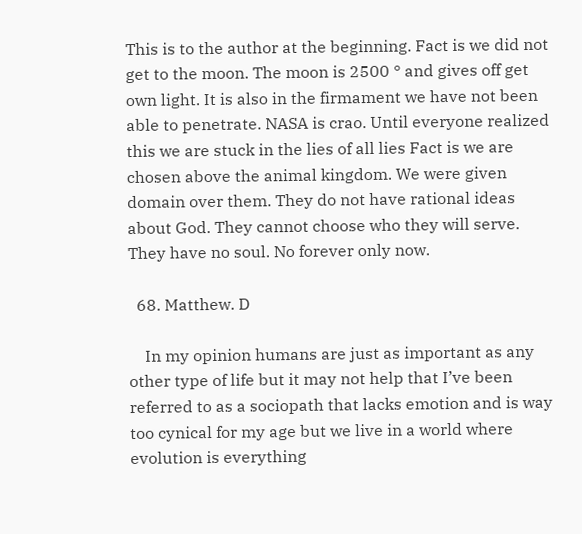This is to the author at the beginning. Fact is we did not get to the moon. The moon is 2500 ° and gives off get own light. It is also in the firmament we have not been able to penetrate. NASA is crao. Until everyone realized this we are stuck in the lies of all lies Fact is we are chosen above the animal kingdom. We were given domain over them. They do not have rational ideas about God. They cannot choose who they will serve. They have no soul. No forever only now.

  68. Matthew. D

    In my opinion humans are just as important as any other type of life but it may not help that I’ve been referred to as a sociopath that lacks emotion and is way too cynical for my age but we live in a world where evolution is everything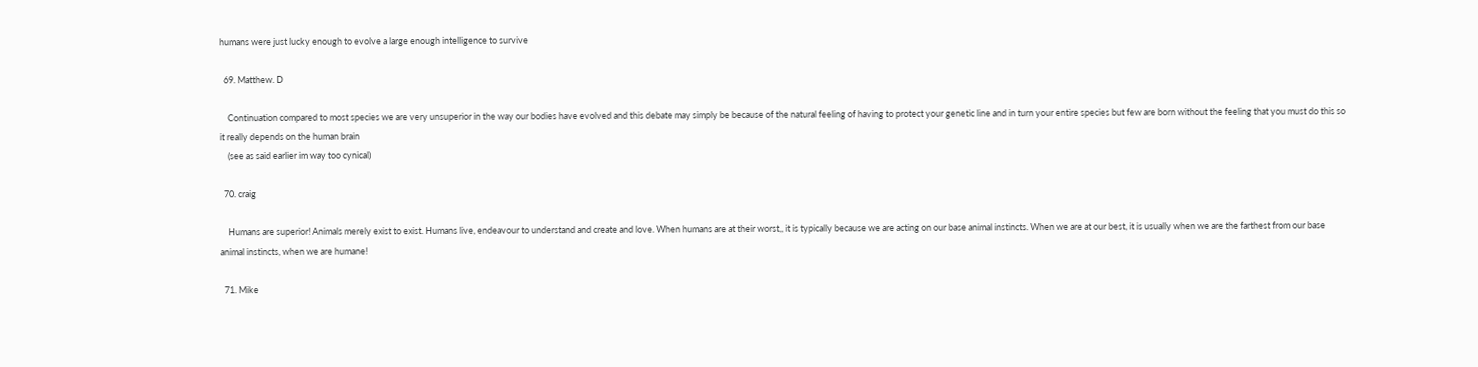humans were just lucky enough to evolve a large enough intelligence to survive

  69. Matthew. D

    Continuation compared to most species we are very unsuperior in the way our bodies have evolved and this debate may simply be because of the natural feeling of having to protect your genetic line and in turn your entire species but few are born without the feeling that you must do this so it really depends on the human brain
    (see as said earlier im way too cynical)

  70. craig

    Humans are superior! Animals merely exist to exist. Humans live, endeavour to understand and create and love. When humans are at their worst,, it is typically because we are acting on our base animal instincts. When we are at our best, it is usually when we are the farthest from our base animal instincts, when we are humane!

  71. Mike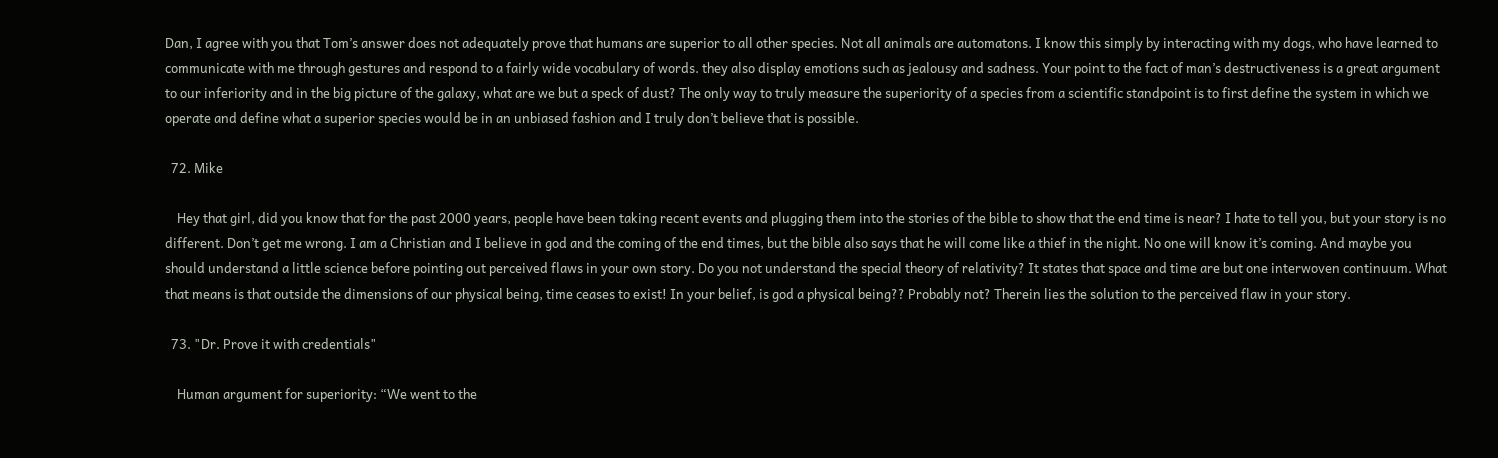Dan, I agree with you that Tom’s answer does not adequately prove that humans are superior to all other species. Not all animals are automatons. I know this simply by interacting with my dogs, who have learned to communicate with me through gestures and respond to a fairly wide vocabulary of words. they also display emotions such as jealousy and sadness. Your point to the fact of man’s destructiveness is a great argument to our inferiority and in the big picture of the galaxy, what are we but a speck of dust? The only way to truly measure the superiority of a species from a scientific standpoint is to first define the system in which we operate and define what a superior species would be in an unbiased fashion and I truly don’t believe that is possible.

  72. Mike

    Hey that girl, did you know that for the past 2000 years, people have been taking recent events and plugging them into the stories of the bible to show that the end time is near? I hate to tell you, but your story is no different. Don’t get me wrong. I am a Christian and I believe in god and the coming of the end times, but the bible also says that he will come like a thief in the night. No one will know it’s coming. And maybe you should understand a little science before pointing out perceived flaws in your own story. Do you not understand the special theory of relativity? It states that space and time are but one interwoven continuum. What that means is that outside the dimensions of our physical being, time ceases to exist! In your belief, is god a physical being?? Probably not? Therein lies the solution to the perceived flaw in your story.

  73. "Dr. Prove it with credentials"

    Human argument for superiority: “We went to the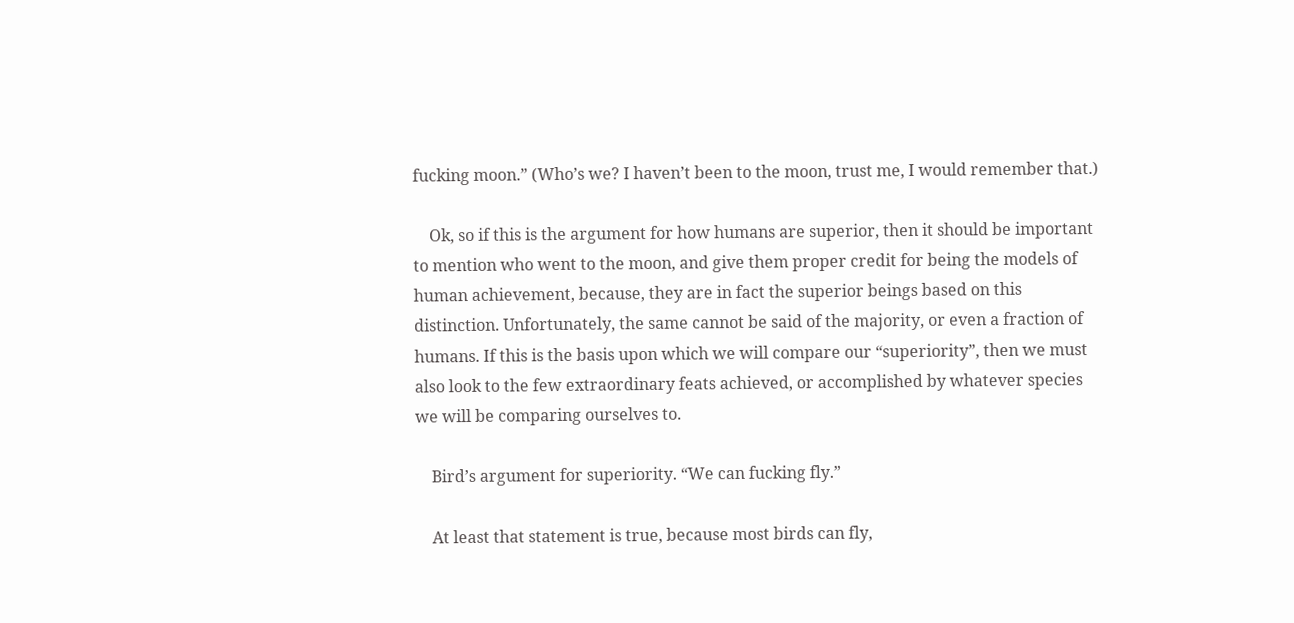fucking moon.” (Who’s we? I haven’t been to the moon, trust me, I would remember that.)

    Ok, so if this is the argument for how humans are superior, then it should be important to mention who went to the moon, and give them proper credit for being the models of human achievement, because, they are in fact the superior beings based on this distinction. Unfortunately, the same cannot be said of the majority, or even a fraction of humans. If this is the basis upon which we will compare our “superiority”, then we must also look to the few extraordinary feats achieved, or accomplished by whatever species we will be comparing ourselves to.

    Bird’s argument for superiority. “We can fucking fly.”

    At least that statement is true, because most birds can fly,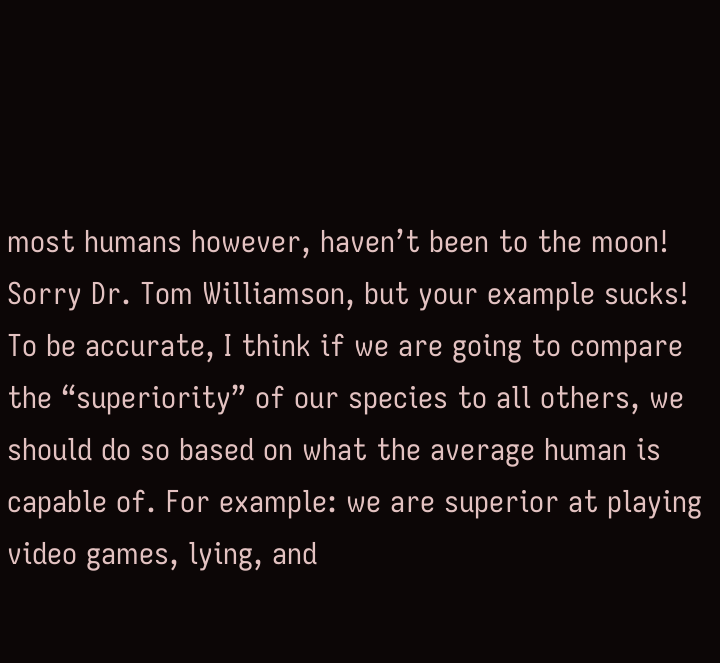most humans however, haven’t been to the moon! Sorry Dr. Tom Williamson, but your example sucks! To be accurate, I think if we are going to compare the “superiority” of our species to all others, we should do so based on what the average human is capable of. For example: we are superior at playing video games, lying, and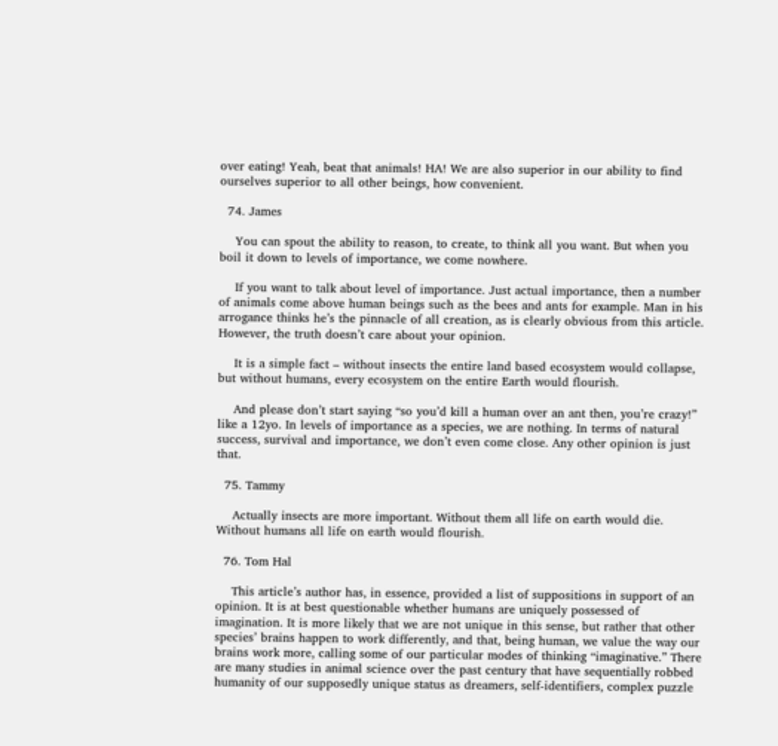over eating! Yeah, beat that animals! HA! We are also superior in our ability to find ourselves superior to all other beings, how convenient.

  74. James

    You can spout the ability to reason, to create, to think all you want. But when you boil it down to levels of importance, we come nowhere.

    If you want to talk about level of importance. Just actual importance, then a number of animals come above human beings such as the bees and ants for example. Man in his arrogance thinks he’s the pinnacle of all creation, as is clearly obvious from this article. However, the truth doesn’t care about your opinion.

    It is a simple fact – without insects the entire land based ecosystem would collapse, but without humans, every ecosystem on the entire Earth would flourish.

    And please don’t start saying “so you’d kill a human over an ant then, you’re crazy!” like a 12yo. In levels of importance as a species, we are nothing. In terms of natural success, survival and importance, we don’t even come close. Any other opinion is just that.

  75. Tammy

    Actually insects are more important. Without them all life on earth would die. Without humans all life on earth would flourish.

  76. Tom Hal

    This article’s author has, in essence, provided a list of suppositions in support of an opinion. It is at best questionable whether humans are uniquely possessed of imagination. It is more likely that we are not unique in this sense, but rather that other species’ brains happen to work differently, and that, being human, we value the way our brains work more, calling some of our particular modes of thinking “imaginative.” There are many studies in animal science over the past century that have sequentially robbed humanity of our supposedly unique status as dreamers, self-identifiers, complex puzzle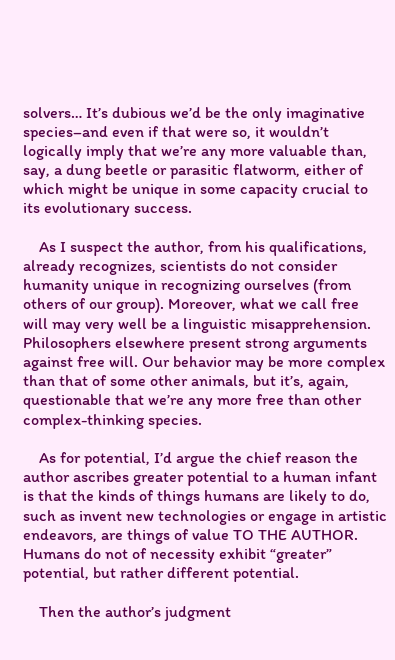solvers… It’s dubious we’d be the only imaginative species–and even if that were so, it wouldn’t logically imply that we’re any more valuable than, say, a dung beetle or parasitic flatworm, either of which might be unique in some capacity crucial to its evolutionary success.

    As I suspect the author, from his qualifications, already recognizes, scientists do not consider humanity unique in recognizing ourselves (from others of our group). Moreover, what we call free will may very well be a linguistic misapprehension. Philosophers elsewhere present strong arguments against free will. Our behavior may be more complex than that of some other animals, but it’s, again, questionable that we’re any more free than other complex-thinking species.

    As for potential, I’d argue the chief reason the author ascribes greater potential to a human infant is that the kinds of things humans are likely to do, such as invent new technologies or engage in artistic endeavors, are things of value TO THE AUTHOR. Humans do not of necessity exhibit “greater” potential, but rather different potential.

    Then the author’s judgment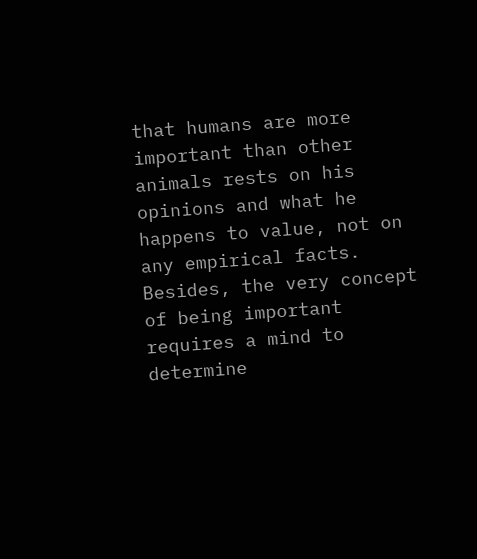that humans are more important than other animals rests on his opinions and what he happens to value, not on any empirical facts. Besides, the very concept of being important requires a mind to determine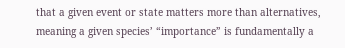that a given event or state matters more than alternatives, meaning a given species’ “importance” is fundamentally a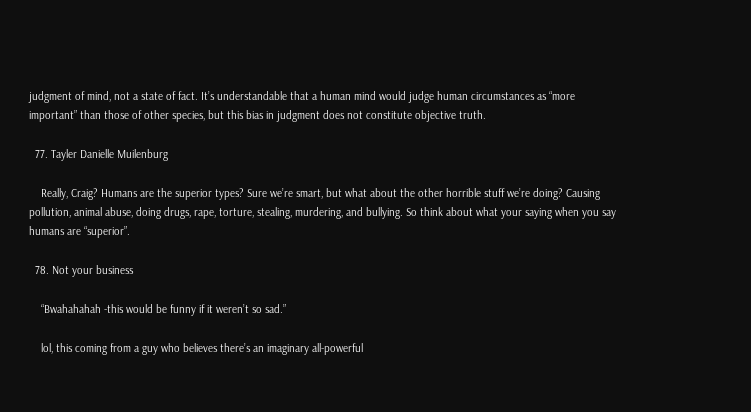judgment of mind, not a state of fact. It’s understandable that a human mind would judge human circumstances as “more important” than those of other species, but this bias in judgment does not constitute objective truth.

  77. Tayler Danielle Muilenburg

    Really, Craig? Humans are the superior types? Sure we’re smart, but what about the other horrible stuff we’re doing? Causing pollution, animal abuse, doing drugs, rape, torture, stealing, murdering, and bullying. So think about what your saying when you say humans are “superior”.

  78. Not your business

    “Bwahahahah -this would be funny if it weren’t so sad.”

    lol, this coming from a guy who believes there’s an imaginary all-powerful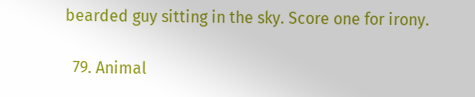bearded guy sitting in the sky. Score one for irony.

  79. Animal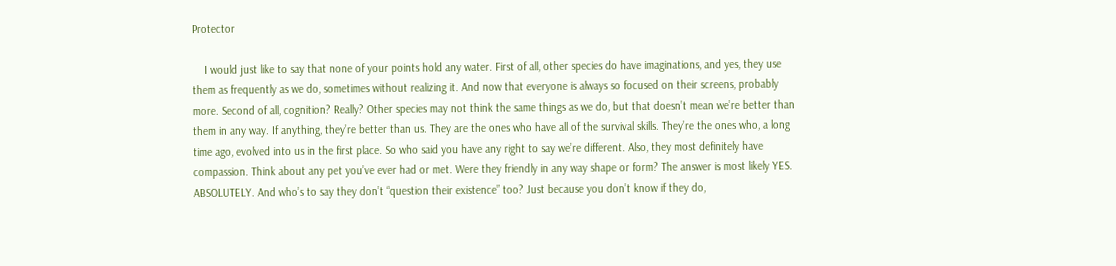Protector

    I would just like to say that none of your points hold any water. First of all, other species do have imaginations, and yes, they use them as frequently as we do, sometimes without realizing it. And now that everyone is always so focused on their screens, probably more. Second of all, cognition? Really? Other species may not think the same things as we do, but that doesn’t mean we’re better than them in any way. If anything, they’re better than us. They are the ones who have all of the survival skills. They’re the ones who, a long time ago, evolved into us in the first place. So who said you have any right to say we’re different. Also, they most definitely have compassion. Think about any pet you’ve ever had or met. Were they friendly in any way shape or form? The answer is most likely YES. ABSOLUTELY. And who’s to say they don’t “question their existence” too? Just because you don’t know if they do,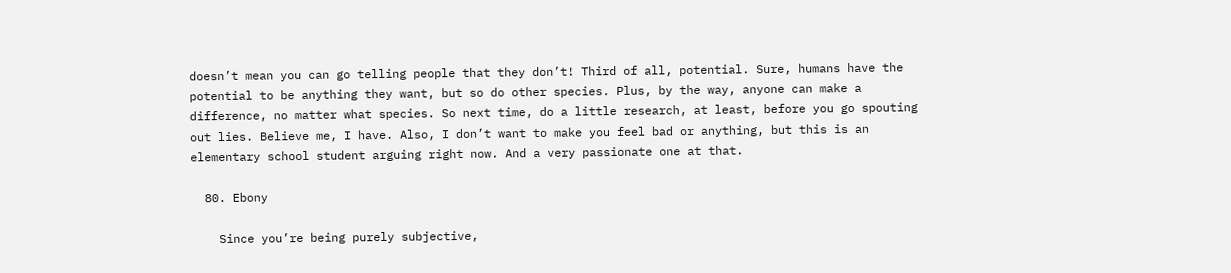doesn’t mean you can go telling people that they don’t! Third of all, potential. Sure, humans have the potential to be anything they want, but so do other species. Plus, by the way, anyone can make a difference, no matter what species. So next time, do a little research, at least, before you go spouting out lies. Believe me, I have. Also, I don’t want to make you feel bad or anything, but this is an elementary school student arguing right now. And a very passionate one at that.

  80. Ebony

    Since you’re being purely subjective,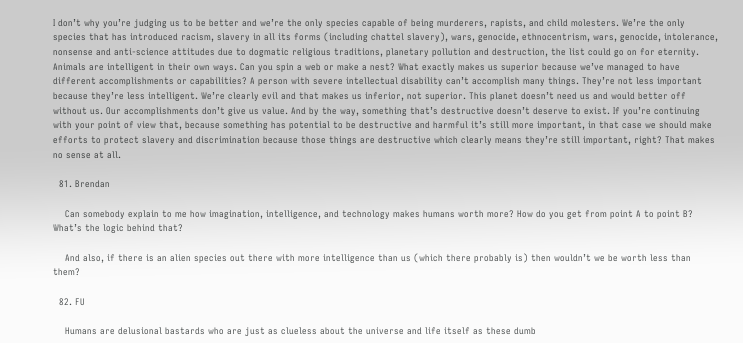I don’t why you’re judging us to be better and we’re the only species capable of being murderers, rapists, and child molesters. We’re the only species that has introduced racism, slavery in all its forms (including chattel slavery), wars, genocide, ethnocentrism, wars, genocide, intolerance, nonsense and anti-science attitudes due to dogmatic religious traditions, planetary pollution and destruction, the list could go on for eternity. Animals are intelligent in their own ways. Can you spin a web or make a nest? What exactly makes us superior because we’ve managed to have different accomplishments or capabilities? A person with severe intellectual disability can’t accomplish many things. They’re not less important because they’re less intelligent. We’re clearly evil and that makes us inferior, not superior. This planet doesn’t need us and would better off without us. Our accomplishments don’t give us value. And by the way, something that’s destructive doesn’t deserve to exist. If you’re continuing with your point of view that, because something has potential to be destructive and harmful it’s still more important, in that case we should make efforts to protect slavery and discrimination because those things are destructive which clearly means they’re still important, right? That makes no sense at all.

  81. Brendan

    Can somebody explain to me how imagination, intelligence, and technology makes humans worth more? How do you get from point A to point B? What’s the logic behind that?

    And also, if there is an alien species out there with more intelligence than us (which there probably is) then wouldn’t we be worth less than them?

  82. FU

    Humans are delusional bastards who are just as clueless about the universe and life itself as these dumb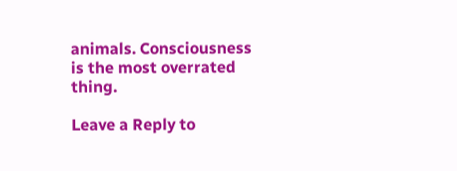animals. Consciousness is the most overrated thing.

Leave a Reply to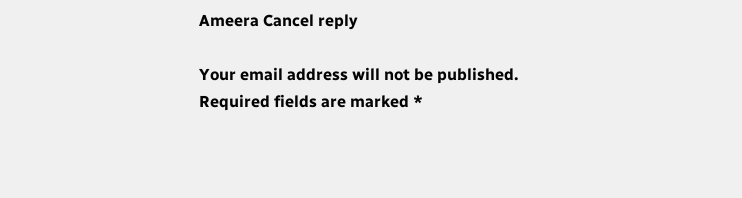Ameera Cancel reply

Your email address will not be published. Required fields are marked *